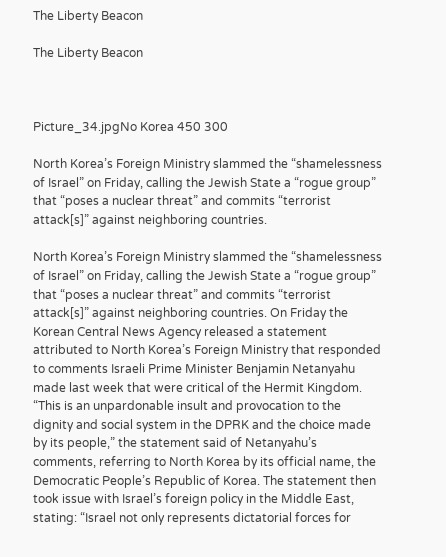The Liberty Beacon

The Liberty Beacon



Picture_34.jpgNo Korea 450 300

North Korea’s Foreign Ministry slammed the “shamelessness of Israel” on Friday, calling the Jewish State a “rogue group” that “poses a nuclear threat” and commits “terrorist attack[s]” against neighboring countries.

North Korea’s Foreign Ministry slammed the “shamelessness of Israel” on Friday, calling the Jewish State a “rogue group” that “poses a nuclear threat” and commits “terrorist attack[s]” against neighboring countries. On Friday the Korean Central News Agency released a statement attributed to North Korea’s Foreign Ministry that responded to comments Israeli Prime Minister Benjamin Netanyahu made last week that were critical of the Hermit Kingdom. “This is an unpardonable insult and provocation to the dignity and social system in the DPRK and the choice made by its people,” the statement said of Netanyahu’s comments, referring to North Korea by its official name, the Democratic People’s Republic of Korea. The statement then took issue with Israel’s foreign policy in the Middle East, stating: “Israel not only represents dictatorial forces for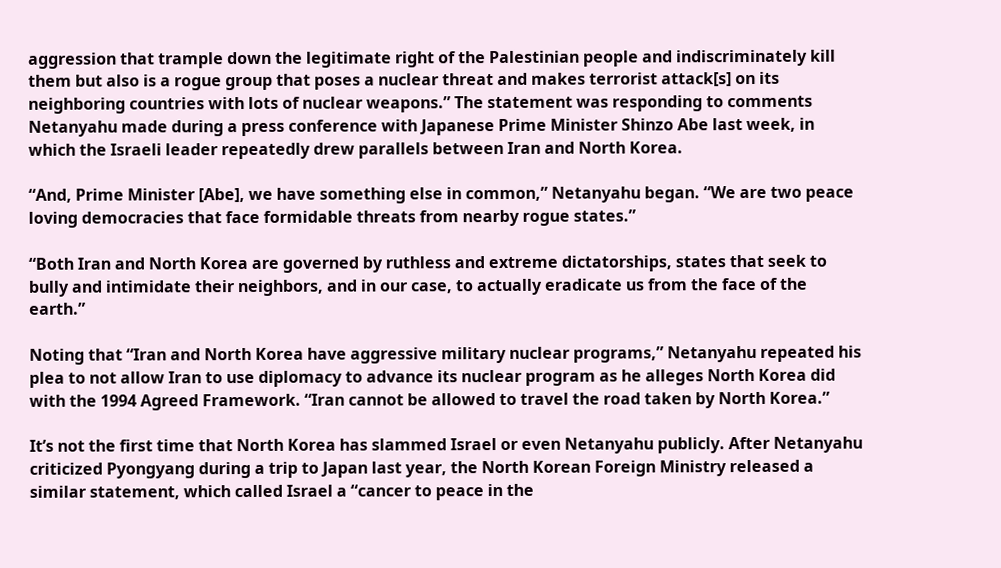aggression that trample down the legitimate right of the Palestinian people and indiscriminately kill them but also is a rogue group that poses a nuclear threat and makes terrorist attack[s] on its neighboring countries with lots of nuclear weapons.” The statement was responding to comments Netanyahu made during a press conference with Japanese Prime Minister Shinzo Abe last week, in which the Israeli leader repeatedly drew parallels between Iran and North Korea.

“And, Prime Minister [Abe], we have something else in common,” Netanyahu began. “We are two peace loving democracies that face formidable threats from nearby rogue states.”

“Both Iran and North Korea are governed by ruthless and extreme dictatorships, states that seek to bully and intimidate their neighbors, and in our case, to actually eradicate us from the face of the earth.”

Noting that “Iran and North Korea have aggressive military nuclear programs,” Netanyahu repeated his plea to not allow Iran to use diplomacy to advance its nuclear program as he alleges North Korea did with the 1994 Agreed Framework. “Iran cannot be allowed to travel the road taken by North Korea.”

It’s not the first time that North Korea has slammed Israel or even Netanyahu publicly. After Netanyahu criticized Pyongyang during a trip to Japan last year, the North Korean Foreign Ministry released a similar statement, which called Israel a “cancer to peace in the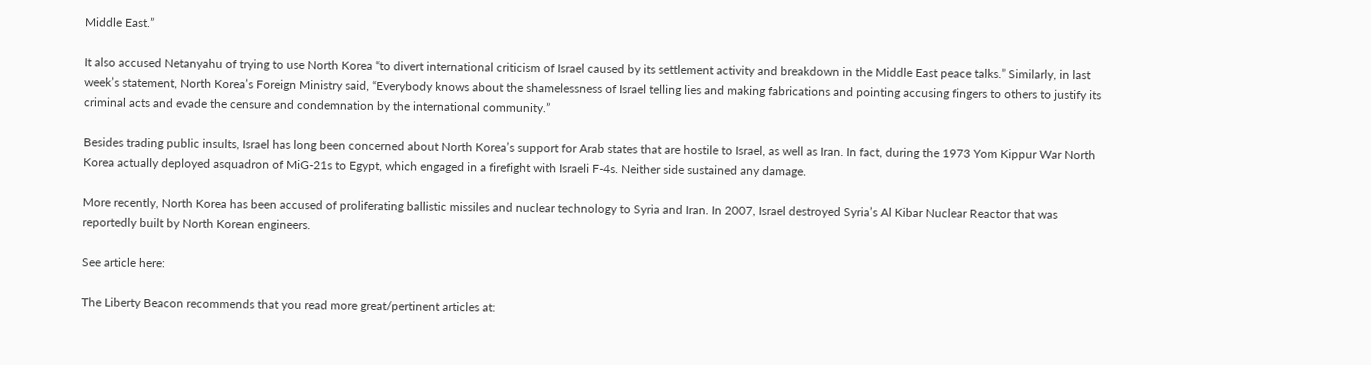Middle East.”

It also accused Netanyahu of trying to use North Korea “to divert international criticism of Israel caused by its settlement activity and breakdown in the Middle East peace talks.” Similarly, in last week’s statement, North Korea’s Foreign Ministry said, “Everybody knows about the shamelessness of Israel telling lies and making fabrications and pointing accusing fingers to others to justify its criminal acts and evade the censure and condemnation by the international community.”

Besides trading public insults, Israel has long been concerned about North Korea’s support for Arab states that are hostile to Israel, as well as Iran. In fact, during the 1973 Yom Kippur War North Korea actually deployed asquadron of MiG-21s to Egypt, which engaged in a firefight with Israeli F-4s. Neither side sustained any damage.

More recently, North Korea has been accused of proliferating ballistic missiles and nuclear technology to Syria and Iran. In 2007, Israel destroyed Syria’s Al Kibar Nuclear Reactor that was reportedly built by North Korean engineers.

See article here:

The Liberty Beacon recommends that you read more great/pertinent articles at: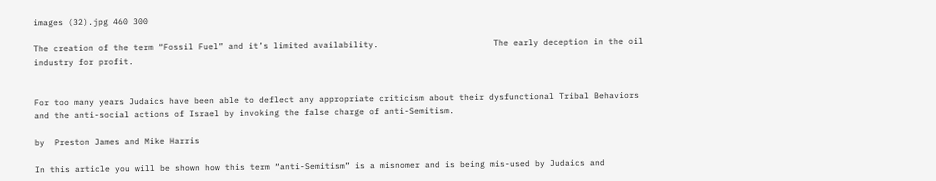images (32).jpg 460 300

The creation of the term “Fossil Fuel” and it’s limited availability.                       The early deception in the oil industry for profit.


For too many years Judaics have been able to deflect any appropriate criticism about their dysfunctional Tribal Behaviors and the anti-social actions of Israel by invoking the false charge of anti-Semitism.

by  Preston James and Mike Harris

In this article you will be shown how this term “anti-Semitism” is a misnomer and is being mis-used by Judaics and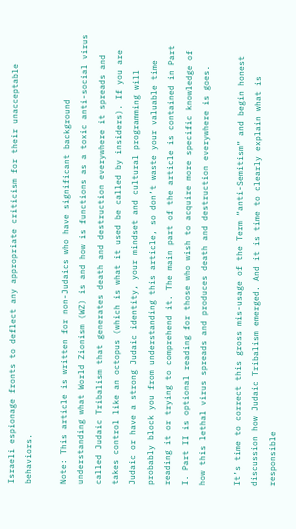Israeli espionage fronts to deflect any appropriate criticism for their unacceptable behaviors.

Note: This article is written for non-Judaics who have significant background understanding what World Zionism (WZ) is and how is functions as a toxic anti-social virus called Judaic Tribalism that generates death and destruction everywhere it spreads and takes control like an octopus (which is what it used be called by insiders). If you are Judaic or have a strong Judaic identity, your mindset and cultural programming will probably block you from understanding this article, so don’t waste your valuable time reading it or trying to comprehend it. The main part of the article is contained in Part I. Part II is optional reading for those who wish to acquire more specific knowledge of how this lethal virus spreads and produces death and destruction everywhere is goes.

It’s time to correct this gross mis-usage of the Term “anti-Semitism” and begin honest discussion how Judaic Tribalism emerged. And it is time to clearly explain what is responsible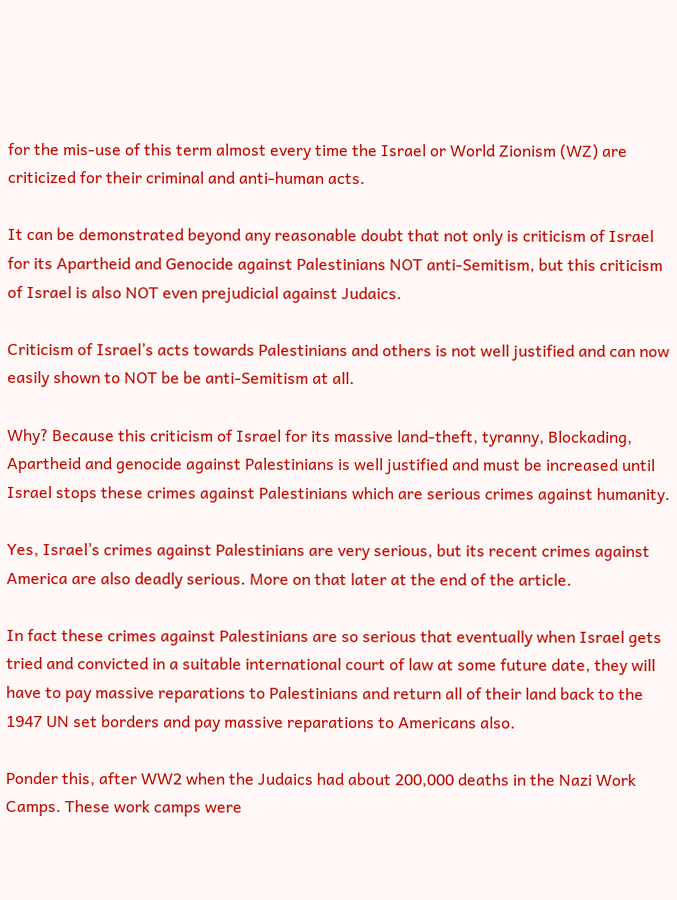for the mis-use of this term almost every time the Israel or World Zionism (WZ) are criticized for their criminal and anti-human acts.

It can be demonstrated beyond any reasonable doubt that not only is criticism of Israel for its Apartheid and Genocide against Palestinians NOT anti-Semitism, but this criticism of Israel is also NOT even prejudicial against Judaics.

Criticism of Israel’s acts towards Palestinians and others is not well justified and can now easily shown to NOT be be anti-Semitism at all.

Why? Because this criticism of Israel for its massive land-theft, tyranny, Blockading, Apartheid and genocide against Palestinians is well justified and must be increased until Israel stops these crimes against Palestinians which are serious crimes against humanity.

Yes, Israel’s crimes against Palestinians are very serious, but its recent crimes against America are also deadly serious. More on that later at the end of the article.

In fact these crimes against Palestinians are so serious that eventually when Israel gets tried and convicted in a suitable international court of law at some future date, they will have to pay massive reparations to Palestinians and return all of their land back to the 1947 UN set borders and pay massive reparations to Americans also.

Ponder this, after WW2 when the Judaics had about 200,000 deaths in the Nazi Work Camps. These work camps were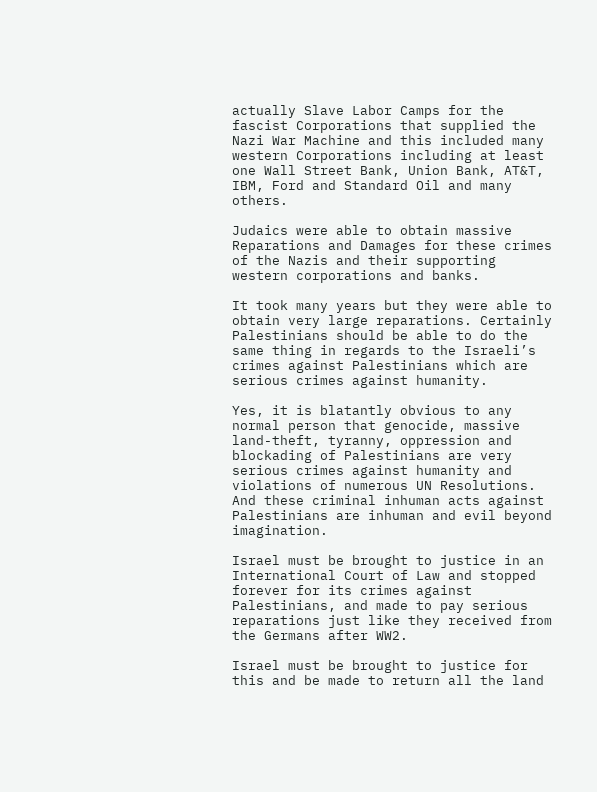actually Slave Labor Camps for the fascist Corporations that supplied the Nazi War Machine and this included many western Corporations including at least one Wall Street Bank, Union Bank, AT&T, IBM, Ford and Standard Oil and many others.

Judaics were able to obtain massive Reparations and Damages for these crimes of the Nazis and their supporting western corporations and banks.

It took many years but they were able to obtain very large reparations. Certainly Palestinians should be able to do the same thing in regards to the Israeli’s crimes against Palestinians which are serious crimes against humanity.

Yes, it is blatantly obvious to any normal person that genocide, massive land-theft, tyranny, oppression and blockading of Palestinians are very serious crimes against humanity and violations of numerous UN Resolutions. And these criminal inhuman acts against Palestinians are inhuman and evil beyond imagination.

Israel must be brought to justice in an International Court of Law and stopped forever for its crimes against Palestinians, and made to pay serious reparations just like they received from the Germans after WW2.

Israel must be brought to justice for this and be made to return all the land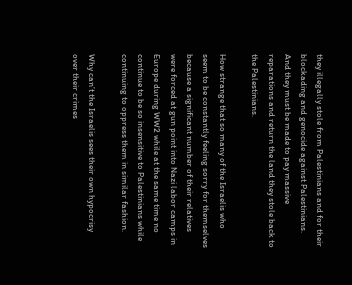they illegally stole from Palestinians and for their blockading and genocide against Palestinians. And they must be made to pay massive reparations and return the land they stole back to the Palestinians.

How strange that so many of the Israelis who seem to be constantly feeling sorry for themselves because a significant number of their relatives were forced at gun point into Nazi labor camps in Europe during WW2 while at the same time no continue to be so insensitive to Palestinians while continuing to oppress them in similar fashion.

Why can’t the Israelis sees their own hypocrisy over their crimes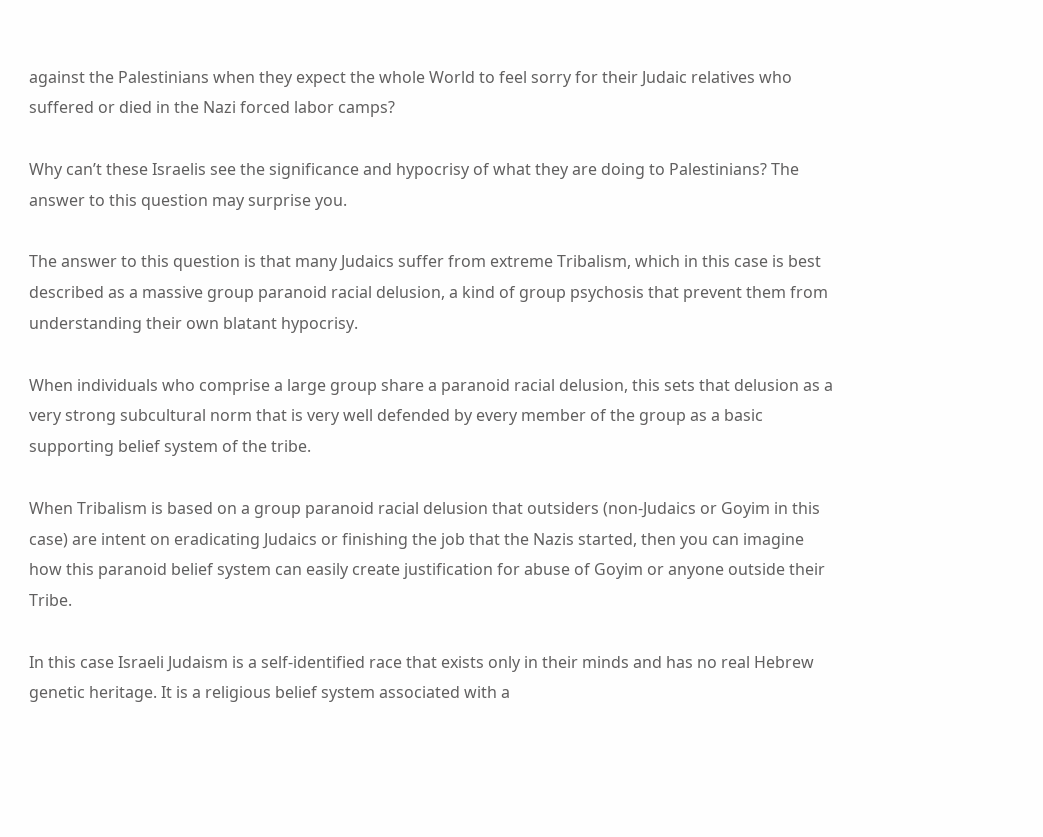against the Palestinians when they expect the whole World to feel sorry for their Judaic relatives who suffered or died in the Nazi forced labor camps?

Why can’t these Israelis see the significance and hypocrisy of what they are doing to Palestinians? The answer to this question may surprise you.

The answer to this question is that many Judaics suffer from extreme Tribalism, which in this case is best described as a massive group paranoid racial delusion, a kind of group psychosis that prevent them from understanding their own blatant hypocrisy.

When individuals who comprise a large group share a paranoid racial delusion, this sets that delusion as a very strong subcultural norm that is very well defended by every member of the group as a basic supporting belief system of the tribe.

When Tribalism is based on a group paranoid racial delusion that outsiders (non-Judaics or Goyim in this case) are intent on eradicating Judaics or finishing the job that the Nazis started, then you can imagine how this paranoid belief system can easily create justification for abuse of Goyim or anyone outside their Tribe.

In this case Israeli Judaism is a self-identified race that exists only in their minds and has no real Hebrew genetic heritage. It is a religious belief system associated with a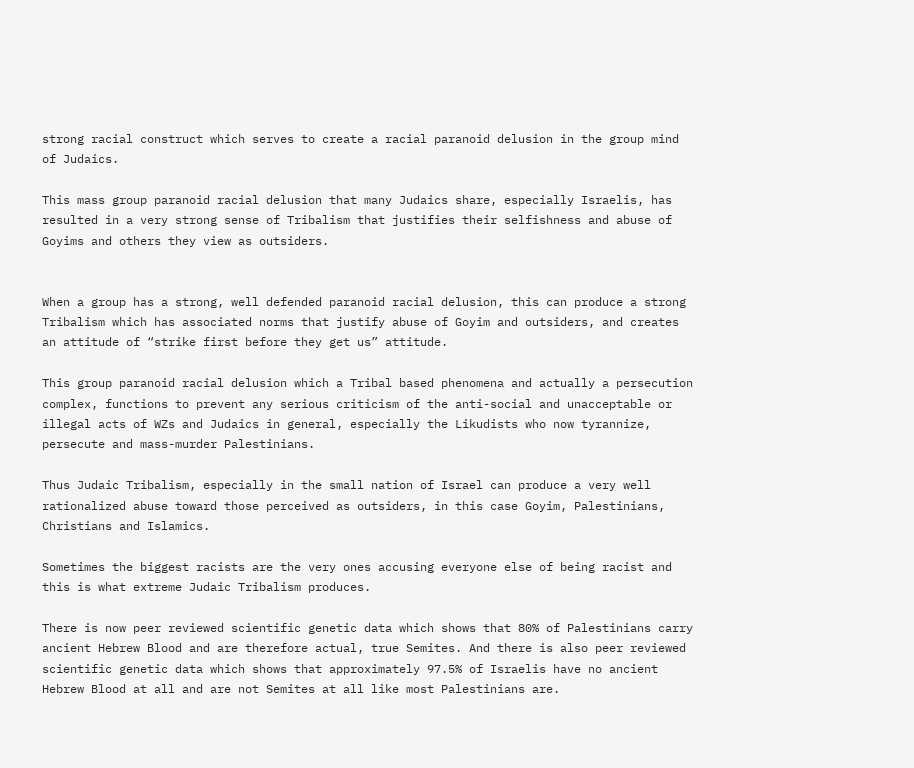strong racial construct which serves to create a racial paranoid delusion in the group mind of Judaics.

This mass group paranoid racial delusion that many Judaics share, especially Israelis, has resulted in a very strong sense of Tribalism that justifies their selfishness and abuse of Goyims and others they view as outsiders.


When a group has a strong, well defended paranoid racial delusion, this can produce a strong Tribalism which has associated norms that justify abuse of Goyim and outsiders, and creates an attitude of “strike first before they get us” attitude.

This group paranoid racial delusion which a Tribal based phenomena and actually a persecution complex, functions to prevent any serious criticism of the anti-social and unacceptable or illegal acts of WZs and Judaics in general, especially the Likudists who now tyrannize, persecute and mass-murder Palestinians.

Thus Judaic Tribalism, especially in the small nation of Israel can produce a very well rationalized abuse toward those perceived as outsiders, in this case Goyim, Palestinians, Christians and Islamics.

Sometimes the biggest racists are the very ones accusing everyone else of being racist and this is what extreme Judaic Tribalism produces.

There is now peer reviewed scientific genetic data which shows that 80% of Palestinians carry ancient Hebrew Blood and are therefore actual, true Semites. And there is also peer reviewed scientific genetic data which shows that approximately 97.5% of Israelis have no ancient Hebrew Blood at all and are not Semites at all like most Palestinians are.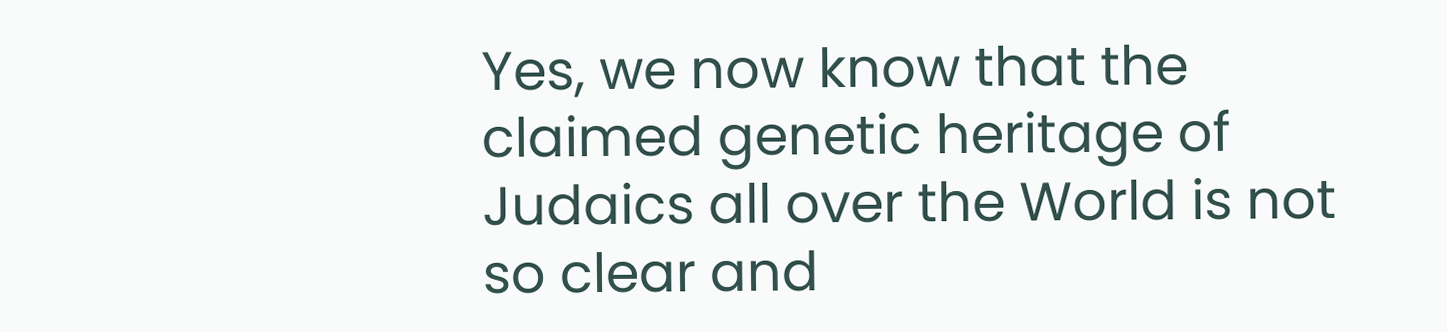Yes, we now know that the claimed genetic heritage of Judaics all over the World is not so clear and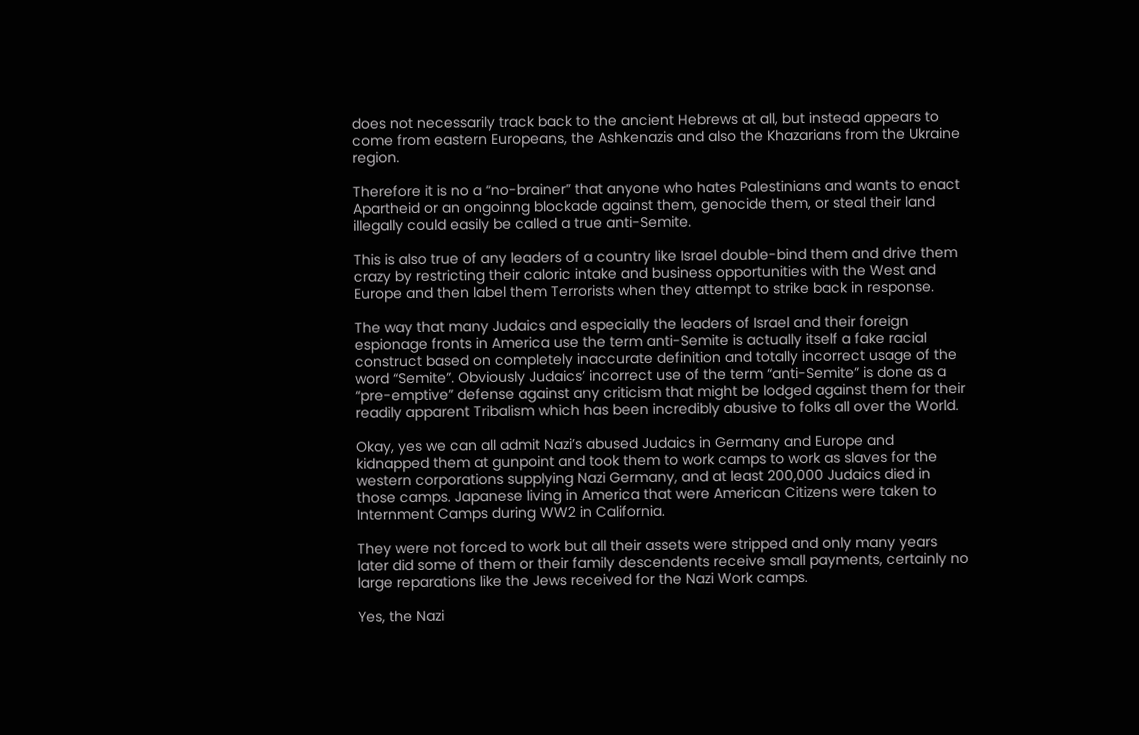does not necessarily track back to the ancient Hebrews at all, but instead appears to come from eastern Europeans, the Ashkenazis and also the Khazarians from the Ukraine region.

Therefore it is no a “no-brainer” that anyone who hates Palestinians and wants to enact Apartheid or an ongoinng blockade against them, genocide them, or steal their land illegally could easily be called a true anti-Semite.

This is also true of any leaders of a country like Israel double-bind them and drive them crazy by restricting their caloric intake and business opportunities with the West and Europe and then label them Terrorists when they attempt to strike back in response.

The way that many Judaics and especially the leaders of Israel and their foreign espionage fronts in America use the term anti-Semite is actually itself a fake racial construct based on completely inaccurate definition and totally incorrect usage of the word “Semite”. Obviously Judaics’ incorrect use of the term “anti-Semite” is done as a “pre-emptive” defense against any criticism that might be lodged against them for their readily apparent Tribalism which has been incredibly abusive to folks all over the World.

Okay, yes we can all admit Nazi’s abused Judaics in Germany and Europe and kidnapped them at gunpoint and took them to work camps to work as slaves for the western corporations supplying Nazi Germany, and at least 200,000 Judaics died in those camps. Japanese living in America that were American Citizens were taken to Internment Camps during WW2 in California.

They were not forced to work but all their assets were stripped and only many years later did some of them or their family descendents receive small payments, certainly no large reparations like the Jews received for the Nazi Work camps.

Yes, the Nazi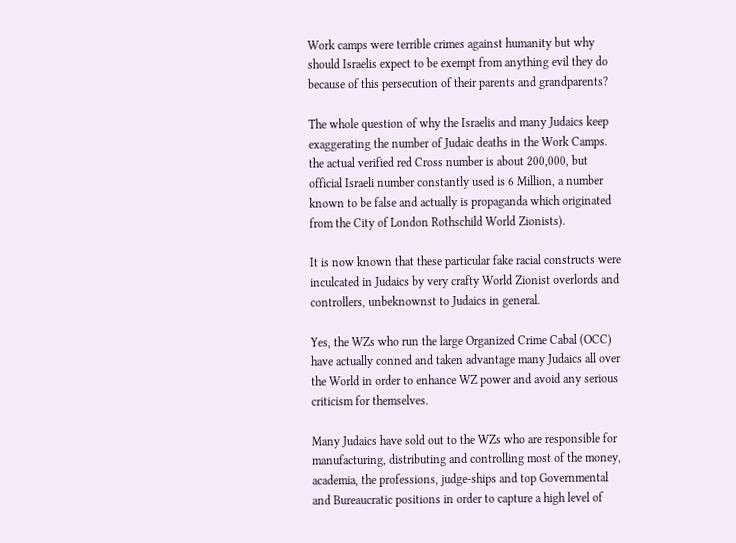Work camps were terrible crimes against humanity but why should Israelis expect to be exempt from anything evil they do because of this persecution of their parents and grandparents?

The whole question of why the Israelis and many Judaics keep exaggerating the number of Judaic deaths in the Work Camps. the actual verified red Cross number is about 200,000, but official Israeli number constantly used is 6 Million, a number known to be false and actually is propaganda which originated from the City of London Rothschild World Zionists).

It is now known that these particular fake racial constructs were inculcated in Judaics by very crafty World Zionist overlords and controllers, unbeknownst to Judaics in general.

Yes, the WZs who run the large Organized Crime Cabal (OCC) have actually conned and taken advantage many Judaics all over the World in order to enhance WZ power and avoid any serious criticism for themselves.

Many Judaics have sold out to the WZs who are responsible for manufacturing, distributing and controlling most of the money, academia, the professions, judge-ships and top Governmental and Bureaucratic positions in order to capture a high level of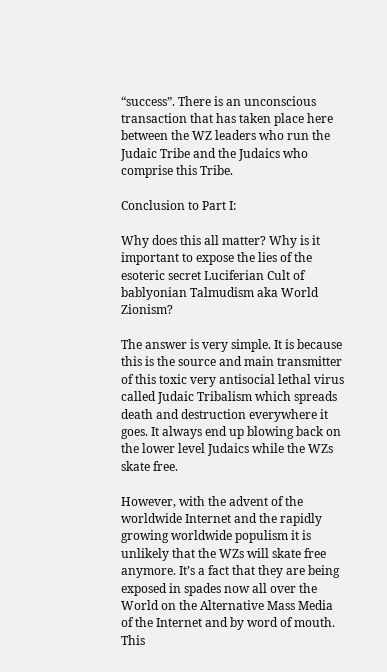“success”. There is an unconscious transaction that has taken place here between the WZ leaders who run the Judaic Tribe and the Judaics who comprise this Tribe.

Conclusion to Part I:

Why does this all matter? Why is it important to expose the lies of the esoteric secret Luciferian Cult of bablyonian Talmudism aka World Zionism?

The answer is very simple. It is because this is the source and main transmitter of this toxic very antisocial lethal virus called Judaic Tribalism which spreads death and destruction everywhere it goes. It always end up blowing back on the lower level Judaics while the WZs skate free.

However, with the advent of the worldwide Internet and the rapidly growing worldwide populism it is unlikely that the WZs will skate free anymore. It’s a fact that they are being exposed in spades now all over the World on the Alternative Mass Media of the Internet and by word of mouth. This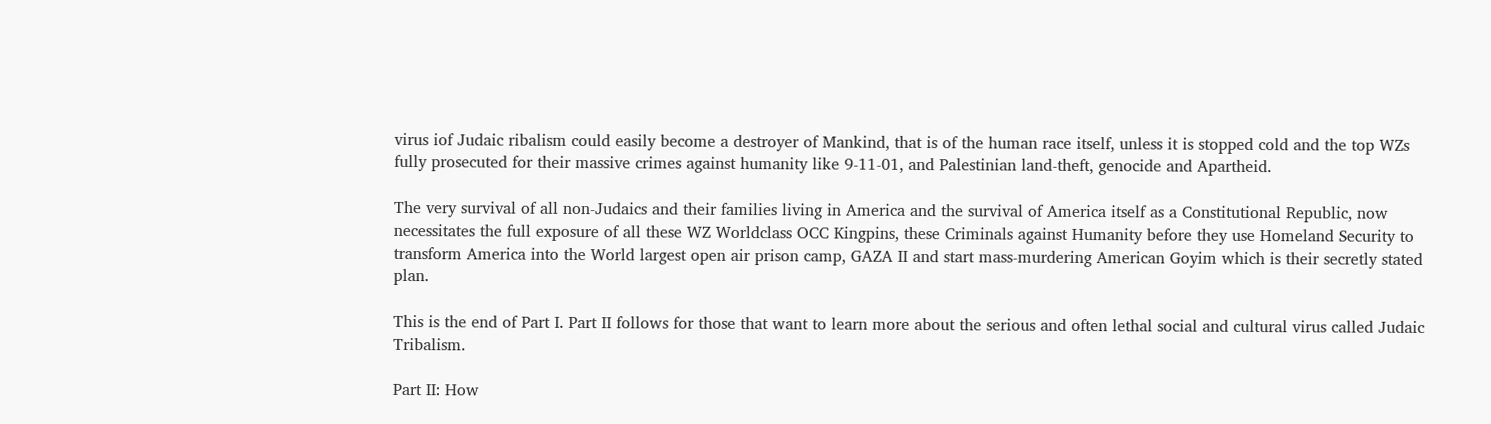virus iof Judaic ribalism could easily become a destroyer of Mankind, that is of the human race itself, unless it is stopped cold and the top WZs fully prosecuted for their massive crimes against humanity like 9-11-01, and Palestinian land-theft, genocide and Apartheid.

The very survival of all non-Judaics and their families living in America and the survival of America itself as a Constitutional Republic, now necessitates the full exposure of all these WZ Worldclass OCC Kingpins, these Criminals against Humanity before they use Homeland Security to transform America into the World largest open air prison camp, GAZA II and start mass-murdering American Goyim which is their secretly stated plan.

This is the end of Part I. Part II follows for those that want to learn more about the serious and often lethal social and cultural virus called Judaic Tribalism.

Part II: How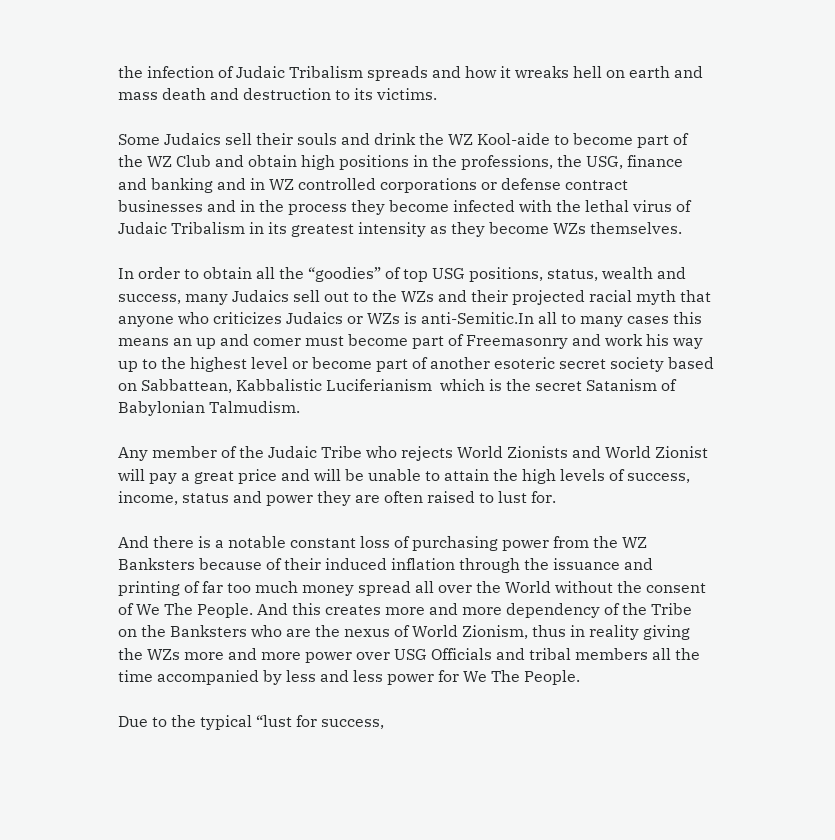the infection of Judaic Tribalism spreads and how it wreaks hell on earth and mass death and destruction to its victims.

Some Judaics sell their souls and drink the WZ Kool-aide to become part of the WZ Club and obtain high positions in the professions, the USG, finance and banking and in WZ controlled corporations or defense contract businesses and in the process they become infected with the lethal virus of Judaic Tribalism in its greatest intensity as they become WZs themselves.

In order to obtain all the “goodies” of top USG positions, status, wealth and success, many Judaics sell out to the WZs and their projected racial myth that anyone who criticizes Judaics or WZs is anti-Semitic.In all to many cases this means an up and comer must become part of Freemasonry and work his way up to the highest level or become part of another esoteric secret society based on Sabbattean, Kabbalistic Luciferianism  which is the secret Satanism of Babylonian Talmudism.

Any member of the Judaic Tribe who rejects World Zionists and World Zionist will pay a great price and will be unable to attain the high levels of success, income, status and power they are often raised to lust for.

And there is a notable constant loss of purchasing power from the WZ Banksters because of their induced inflation through the issuance and printing of far too much money spread all over the World without the consent of We The People. And this creates more and more dependency of the Tribe on the Banksters who are the nexus of World Zionism, thus in reality giving the WZs more and more power over USG Officials and tribal members all the time accompanied by less and less power for We The People.

Due to the typical “lust for success,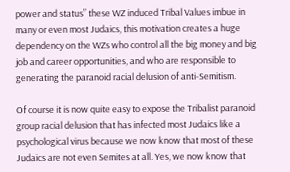power and status” these WZ induced Tribal Values imbue in many or even most Judaics, this motivation creates a huge dependency on the WZs who control all the big money and big job and career opportunities, and who are responsible to generating the paranoid racial delusion of anti-Semitism.

Of course it is now quite easy to expose the Tribalist paranoid group racial delusion that has infected most Judaics like a psychological virus because we now know that most of these Judaics are not even Semites at all. Yes, we now know that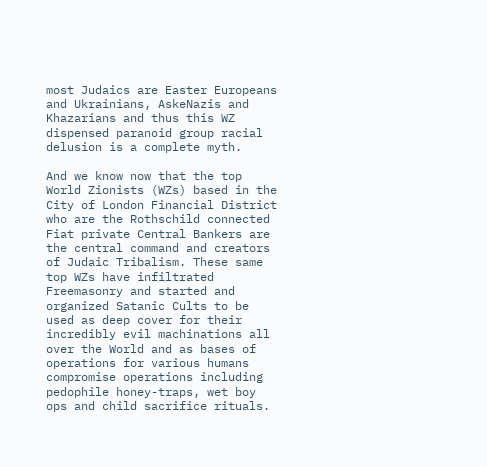most Judaics are Easter Europeans and Ukrainians, AskeNazis and Khazarians and thus this WZ dispensed paranoid group racial delusion is a complete myth.

And we know now that the top World Zionists (WZs) based in the City of London Financial District who are the Rothschild connected Fiat private Central Bankers are the central command and creators of Judaic Tribalism. These same top WZs have infiltrated Freemasonry and started and organized Satanic Cults to be used as deep cover for their incredibly evil machinations all over the World and as bases of operations for various humans compromise operations including pedophile honey-traps, wet boy ops and child sacrifice rituals.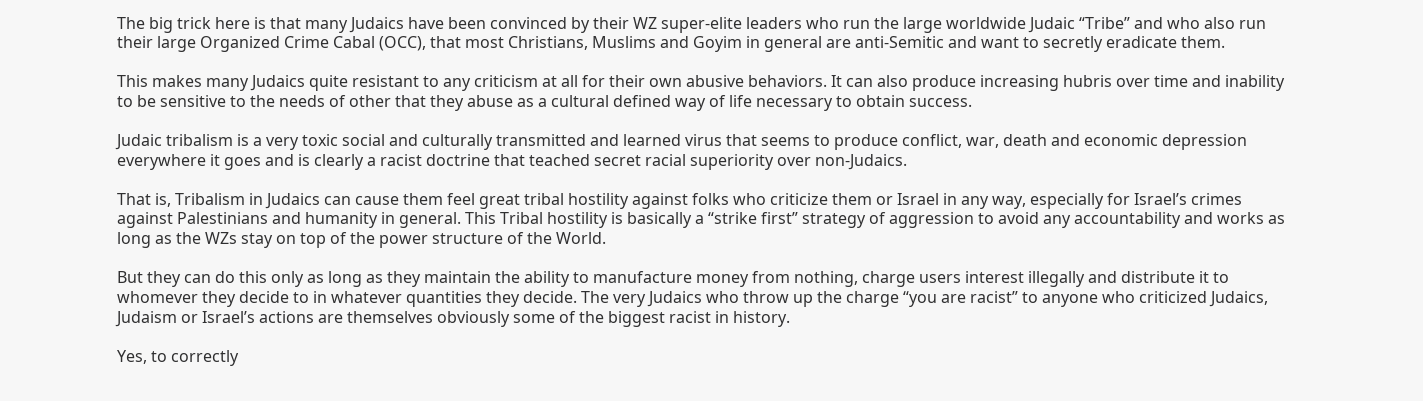The big trick here is that many Judaics have been convinced by their WZ super-elite leaders who run the large worldwide Judaic “Tribe” and who also run their large Organized Crime Cabal (OCC), that most Christians, Muslims and Goyim in general are anti-Semitic and want to secretly eradicate them.

This makes many Judaics quite resistant to any criticism at all for their own abusive behaviors. It can also produce increasing hubris over time and inability to be sensitive to the needs of other that they abuse as a cultural defined way of life necessary to obtain success.

Judaic tribalism is a very toxic social and culturally transmitted and learned virus that seems to produce conflict, war, death and economic depression everywhere it goes and is clearly a racist doctrine that teached secret racial superiority over non-Judaics.

That is, Tribalism in Judaics can cause them feel great tribal hostility against folks who criticize them or Israel in any way, especially for Israel’s crimes against Palestinians and humanity in general. This Tribal hostility is basically a “strike first” strategy of aggression to avoid any accountability and works as long as the WZs stay on top of the power structure of the World.

But they can do this only as long as they maintain the ability to manufacture money from nothing, charge users interest illegally and distribute it to whomever they decide to in whatever quantities they decide. The very Judaics who throw up the charge “you are racist” to anyone who criticized Judaics, Judaism or Israel’s actions are themselves obviously some of the biggest racist in history.

Yes, to correctly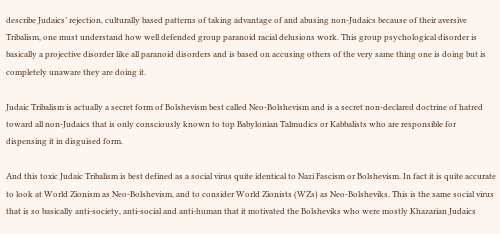describe Judaics’ rejection, culturally based patterns of taking advantage of and abusing non-Judaics because of their aversive Tribalism, one must understand how well defended group paranoid racial delusions work. This group psychological disorder is basically a projective disorder like all paranoid disorders and is based on accusing others of the very same thing one is doing but is completely unaware they are doing it.

Judaic Tribalism is actually a secret form of Bolshevism best called Neo-Bolshevism and is a secret non-declared doctrine of hatred toward all non-Judaics that is only consciously known to top Babylonian Talmudics or Kabbalists who are responsible for dispensing it in disguised form.

And this toxic Judaic Tribalism is best defined as a social virus quite identical to Nazi Fascism or Bolshevism. In fact it is quite accurate to look at World Zionism as Neo-Bolshevism, and to consider World Zionists (WZs) as Neo-Bolsheviks. This is the same social virus that is so basically anti-society, anti-social and anti-human that it motivated the Bolsheviks who were mostly Khazarian Judaics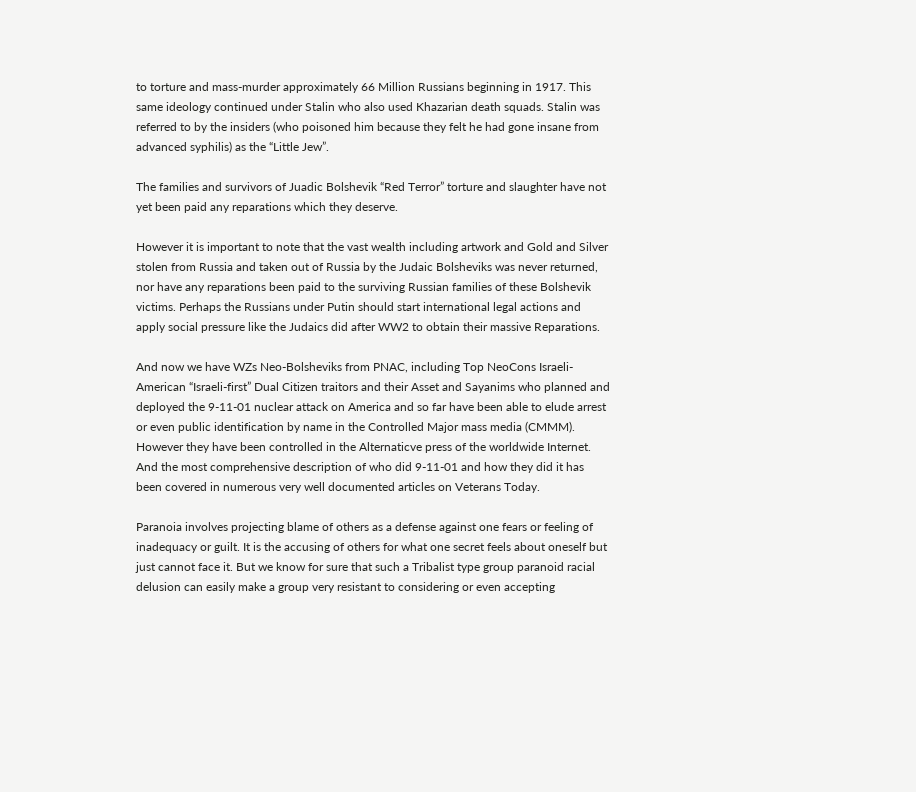to torture and mass-murder approximately 66 Million Russians beginning in 1917. This same ideology continued under Stalin who also used Khazarian death squads. Stalin was referred to by the insiders (who poisoned him because they felt he had gone insane from advanced syphilis) as the “Little Jew”.

The families and survivors of Juadic Bolshevik “Red Terror” torture and slaughter have not yet been paid any reparations which they deserve.

However it is important to note that the vast wealth including artwork and Gold and Silver stolen from Russia and taken out of Russia by the Judaic Bolsheviks was never returned, nor have any reparations been paid to the surviving Russian families of these Bolshevik victims. Perhaps the Russians under Putin should start international legal actions and apply social pressure like the Judaics did after WW2 to obtain their massive Reparations.

And now we have WZs Neo-Bolsheviks from PNAC, including Top NeoCons Israeli-American “Israeli-first” Dual Citizen traitors and their Asset and Sayanims who planned and deployed the 9-11-01 nuclear attack on America and so far have been able to elude arrest or even public identification by name in the Controlled Major mass media (CMMM). However they have been controlled in the Alternaticve press of the worldwide Internet. And the most comprehensive description of who did 9-11-01 and how they did it has been covered in numerous very well documented articles on Veterans Today.

Paranoia involves projecting blame of others as a defense against one fears or feeling of inadequacy or guilt. It is the accusing of others for what one secret feels about oneself but just cannot face it. But we know for sure that such a Tribalist type group paranoid racial delusion can easily make a group very resistant to considering or even accepting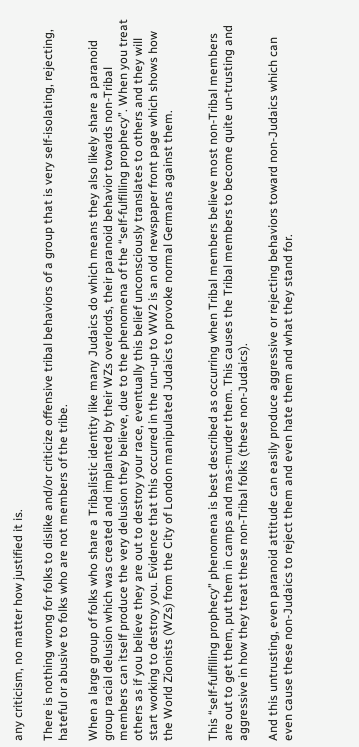any criticism, no matter how justified it is.

There is nothing wrong for folks to dislike and/or criticize offensive tribal behaviors of a group that is very self-isolating, rejecting, hateful or abusive to folks who are not members of the tribe.

When a large group of folks who share a Tribalistic identity like many Judaics do which means they also likely share a paranoid group racial delusion which was created and implanted by their WZs overlords, their paranoid behavior towards non-Tribal members can itself produce the very delusion they believe, due to the phenomena of the “self-fulfilling prophecy”. When you treat others as if you believe they are out to destroy your race, eventually this belief unconsciously translates to others and they will start working to destroy you. Evidence that this occurred in the run-up to WW2 is an old newspaper front page which shows how the World Zionists (WZs) from the City of London manipulated Judaics to provoke normal Germans against them.


This “self-fulfilling prophecy” phenomena is best described as occurring when Tribal members believe most non-Tribal members are out to get them, put them in camps and mas-murder them. This causes the Tribal members to become quite un-trusting and aggressive in how they treat these non-Tribal folks (these non-Judaics).

And this untrusting, even paranoid attitude can easily produce aggressive or rejecting behaviors toward non-Judaics which can even cause these non-Judaics to reject them and even hate them and what they stand for.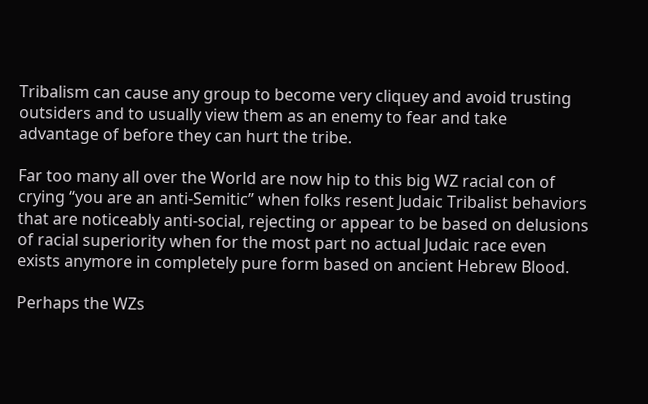Tribalism can cause any group to become very cliquey and avoid trusting outsiders and to usually view them as an enemy to fear and take advantage of before they can hurt the tribe.

Far too many all over the World are now hip to this big WZ racial con of crying “you are an anti-Semitic” when folks resent Judaic Tribalist behaviors that are noticeably anti-social, rejecting or appear to be based on delusions of racial superiority when for the most part no actual Judaic race even exists anymore in completely pure form based on ancient Hebrew Blood.

Perhaps the WZs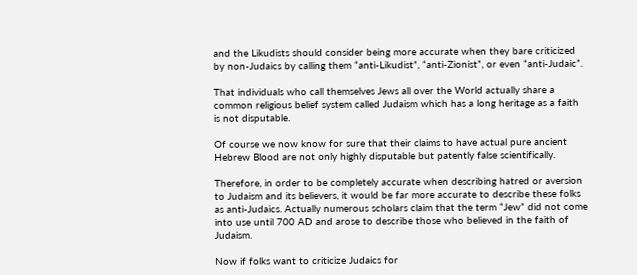and the Likudists should consider being more accurate when they bare criticized by non-Judaics by calling them “anti-Likudist”, “anti-Zionist”, or even “anti-Judaic”.

That individuals who call themselves Jews all over the World actually share a common religious belief system called Judaism which has a long heritage as a faith is not disputable.

Of course we now know for sure that their claims to have actual pure ancient Hebrew Blood are not only highly disputable but patently false scientifically.

Therefore, in order to be completely accurate when describing hatred or aversion to Judaism and its believers, it would be far more accurate to describe these folks as anti-Judaics. Actually numerous scholars claim that the term “Jew” did not come into use until 700 AD and arose to describe those who believed in the faith of Judaism.

Now if folks want to criticize Judaics for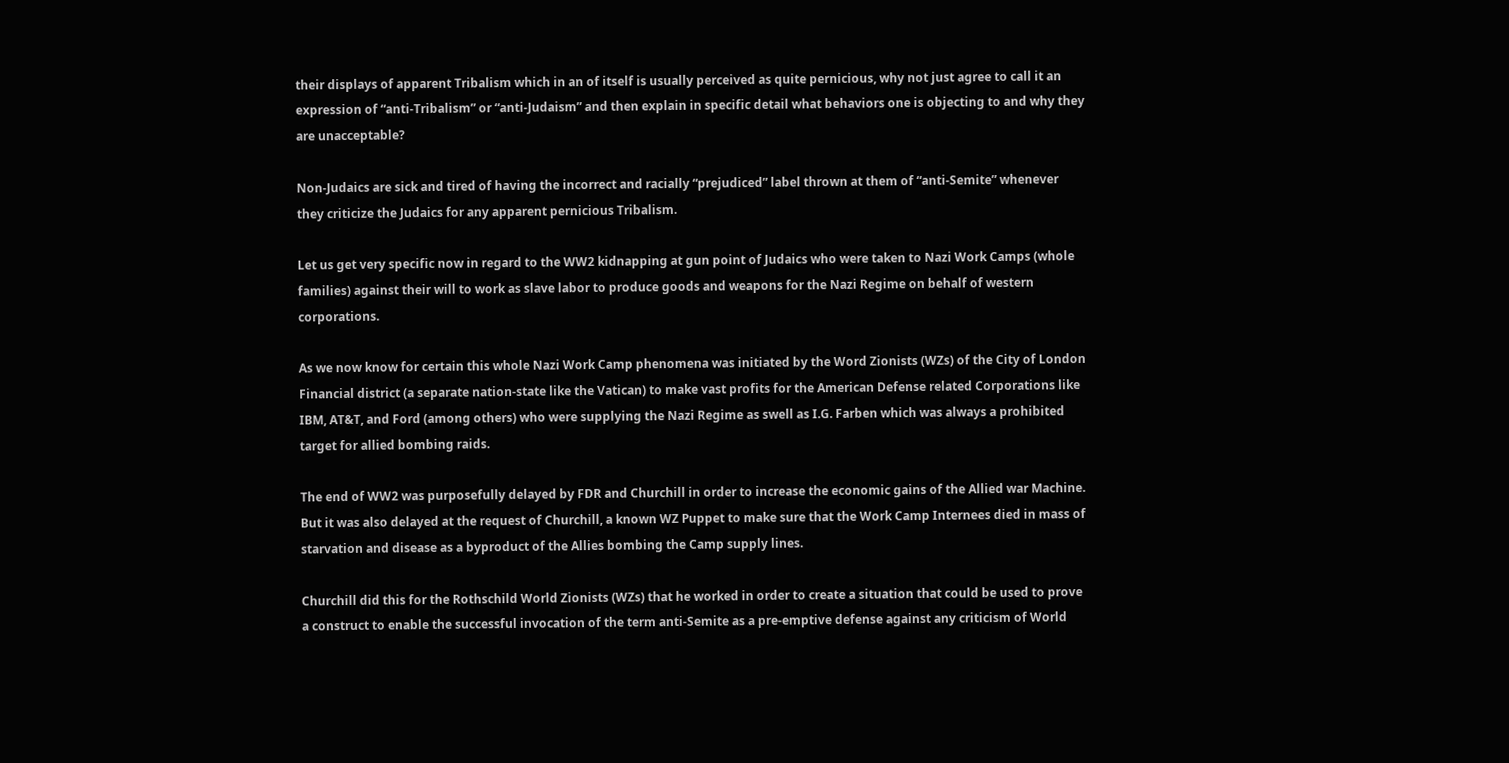their displays of apparent Tribalism which in an of itself is usually perceived as quite pernicious, why not just agree to call it an expression of “anti-Tribalism” or “anti-Judaism” and then explain in specific detail what behaviors one is objecting to and why they are unacceptable?

Non-Judaics are sick and tired of having the incorrect and racially “prejudiced” label thrown at them of “anti-Semite” whenever they criticize the Judaics for any apparent pernicious Tribalism.

Let us get very specific now in regard to the WW2 kidnapping at gun point of Judaics who were taken to Nazi Work Camps (whole families) against their will to work as slave labor to produce goods and weapons for the Nazi Regime on behalf of western corporations.

As we now know for certain this whole Nazi Work Camp phenomena was initiated by the Word Zionists (WZs) of the City of London Financial district (a separate nation-state like the Vatican) to make vast profits for the American Defense related Corporations like IBM, AT&T, and Ford (among others) who were supplying the Nazi Regime as swell as I.G. Farben which was always a prohibited target for allied bombing raids.

The end of WW2 was purposefully delayed by FDR and Churchill in order to increase the economic gains of the Allied war Machine. But it was also delayed at the request of Churchill, a known WZ Puppet to make sure that the Work Camp Internees died in mass of starvation and disease as a byproduct of the Allies bombing the Camp supply lines.

Churchill did this for the Rothschild World Zionists (WZs) that he worked in order to create a situation that could be used to prove a construct to enable the successful invocation of the term anti-Semite as a pre-emptive defense against any criticism of World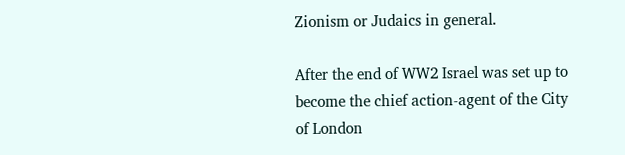Zionism or Judaics in general.

After the end of WW2 Israel was set up to become the chief action-agent of the City of London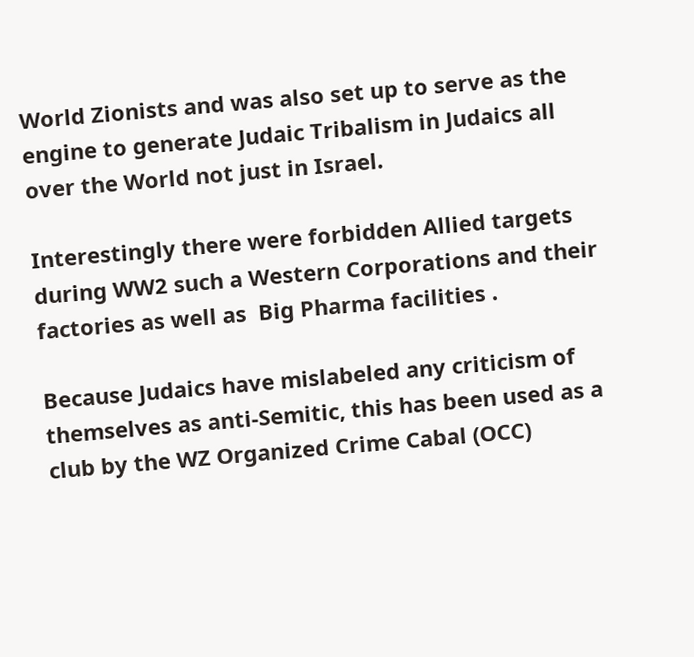World Zionists and was also set up to serve as the engine to generate Judaic Tribalism in Judaics all over the World not just in Israel.

Interestingly there were forbidden Allied targets during WW2 such a Western Corporations and their factories as well as  Big Pharma facilities .

Because Judaics have mislabeled any criticism of  themselves as anti-Semitic, this has been used as a club by the WZ Organized Crime Cabal (OCC)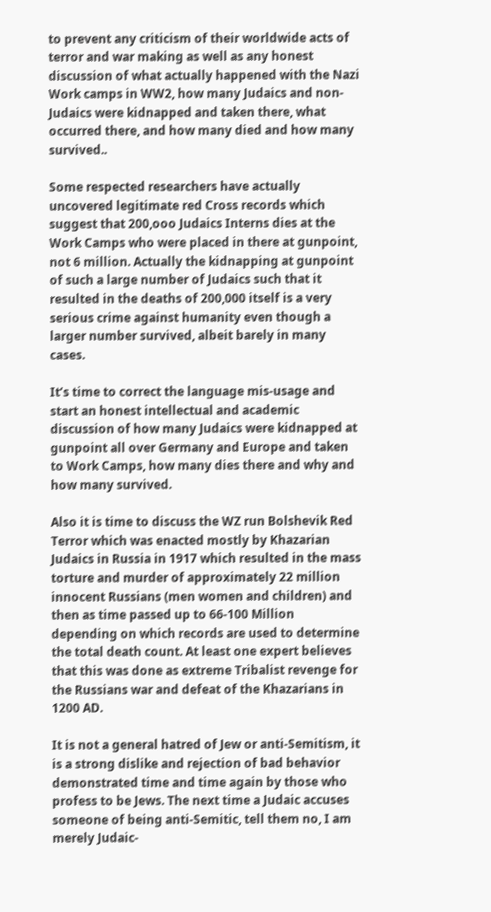to prevent any criticism of their worldwide acts of terror and war making as well as any honest discussion of what actually happened with the Nazi Work camps in WW2, how many Judaics and non-Judaics were kidnapped and taken there, what occurred there, and how many died and how many survived..

Some respected researchers have actually uncovered legitimate red Cross records which suggest that 200,ooo Judaics Interns dies at the Work Camps who were placed in there at gunpoint, not 6 million. Actually the kidnapping at gunpoint of such a large number of Judaics such that it resulted in the deaths of 200,000 itself is a very serious crime against humanity even though a larger number survived, albeit barely in many cases.

It’s time to correct the language mis-usage and start an honest intellectual and academic discussion of how many Judaics were kidnapped at gunpoint all over Germany and Europe and taken to Work Camps, how many dies there and why and how many survived.

Also it is time to discuss the WZ run Bolshevik Red Terror which was enacted mostly by Khazarian Judaics in Russia in 1917 which resulted in the mass torture and murder of approximately 22 million innocent Russians (men women and children) and then as time passed up to 66-100 Million depending on which records are used to determine the total death count. At least one expert believes that this was done as extreme Tribalist revenge for the Russians war and defeat of the Khazarians in 1200 AD.

It is not a general hatred of Jew or anti-Semitism, it is a strong dislike and rejection of bad behavior demonstrated time and time again by those who profess to be Jews. The next time a Judaic accuses someone of being anti-Semitic, tell them no, I am merely Judaic-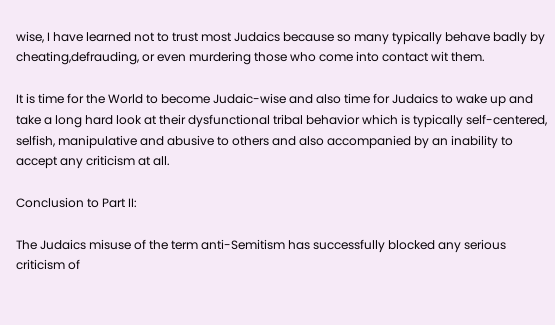wise, I have learned not to trust most Judaics because so many typically behave badly by cheating,defrauding, or even murdering those who come into contact wit them.

It is time for the World to become Judaic-wise and also time for Judaics to wake up and take a long hard look at their dysfunctional tribal behavior which is typically self-centered, selfish, manipulative and abusive to others and also accompanied by an inability to accept any criticism at all.

Conclusion to Part II:

The Judaics misuse of the term anti-Semitism has successfully blocked any serious criticism of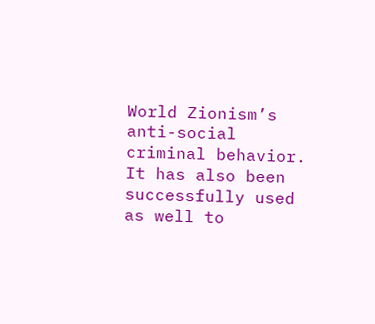World Zionism’s anti-social criminal behavior. It has also been successfully used as well to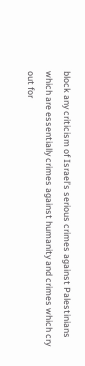block any criticism of Israel’s serious crimes against Palestinians which are essentially crimes against humanity and crimes which cry out for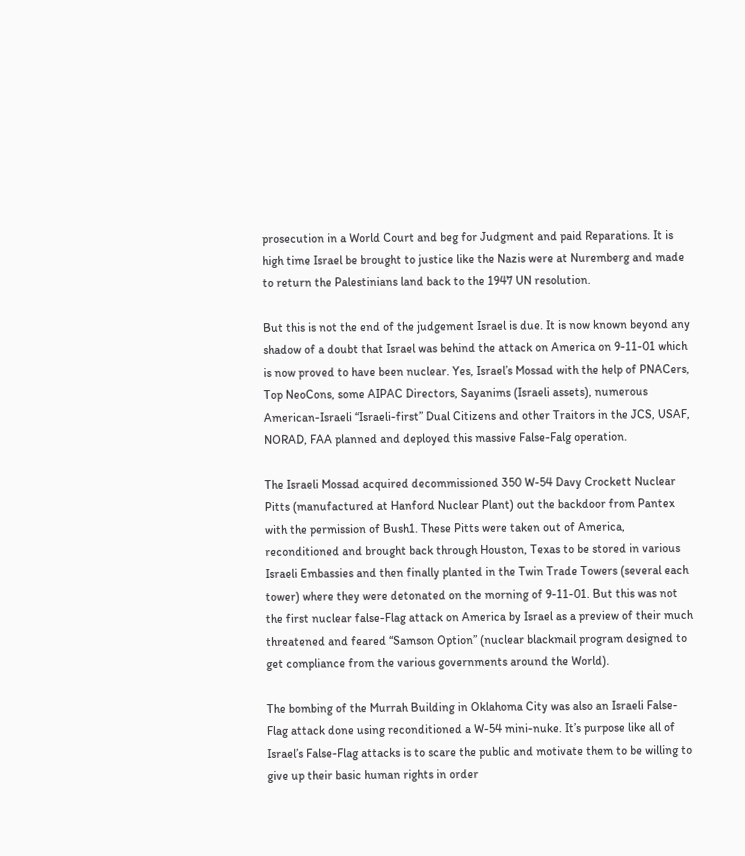prosecution in a World Court and beg for Judgment and paid Reparations. It is high time Israel be brought to justice like the Nazis were at Nuremberg and made to return the Palestinians land back to the 1947 UN resolution.

But this is not the end of the judgement Israel is due. It is now known beyond any shadow of a doubt that Israel was behind the attack on America on 9-11-01 which is now proved to have been nuclear. Yes, Israel’s Mossad with the help of PNACers, Top NeoCons, some AIPAC Directors, Sayanims (Israeli assets), numerous American-Israeli “Israeli-first” Dual Citizens and other Traitors in the JCS, USAF, NORAD, FAA planned and deployed this massive False-Falg operation.

The Israeli Mossad acquired decommissioned 350 W-54 Davy Crockett Nuclear Pitts (manufactured at Hanford Nuclear Plant) out the backdoor from Pantex with the permission of Bush1. These Pitts were taken out of America, reconditioned and brought back through Houston, Texas to be stored in various Israeli Embassies and then finally planted in the Twin Trade Towers (several each tower) where they were detonated on the morning of 9-11-01. But this was not the first nuclear false-Flag attack on America by Israel as a preview of their much threatened and feared “Samson Option” (nuclear blackmail program designed to get compliance from the various governments around the World).

The bombing of the Murrah Building in Oklahoma City was also an Israeli False-Flag attack done using reconditioned a W-54 mini-nuke. It’s purpose like all of Israel’s False-Flag attacks is to scare the public and motivate them to be willing to give up their basic human rights in order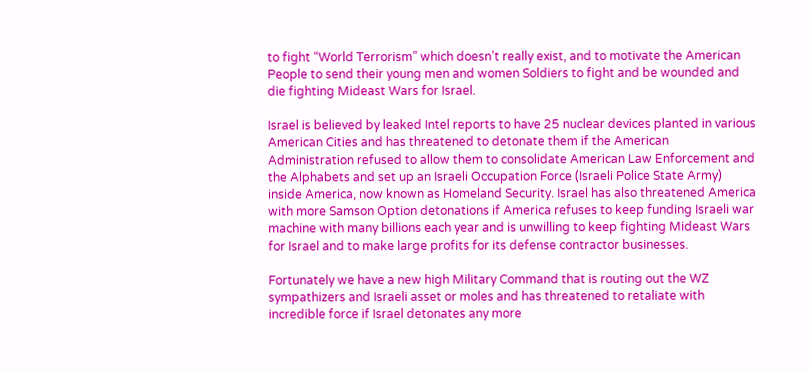to fight “World Terrorism” which doesn’t really exist, and to motivate the American People to send their young men and women Soldiers to fight and be wounded and die fighting Mideast Wars for Israel.

Israel is believed by leaked Intel reports to have 25 nuclear devices planted in various American Cities and has threatened to detonate them if the American Administration refused to allow them to consolidate American Law Enforcement and the Alphabets and set up an Israeli Occupation Force (Israeli Police State Army) inside America, now known as Homeland Security. Israel has also threatened America with more Samson Option detonations if America refuses to keep funding Israeli war machine with many billions each year and is unwilling to keep fighting Mideast Wars for Israel and to make large profits for its defense contractor businesses.

Fortunately we have a new high Military Command that is routing out the WZ sympathizers and Israeli asset or moles and has threatened to retaliate with incredible force if Israel detonates any more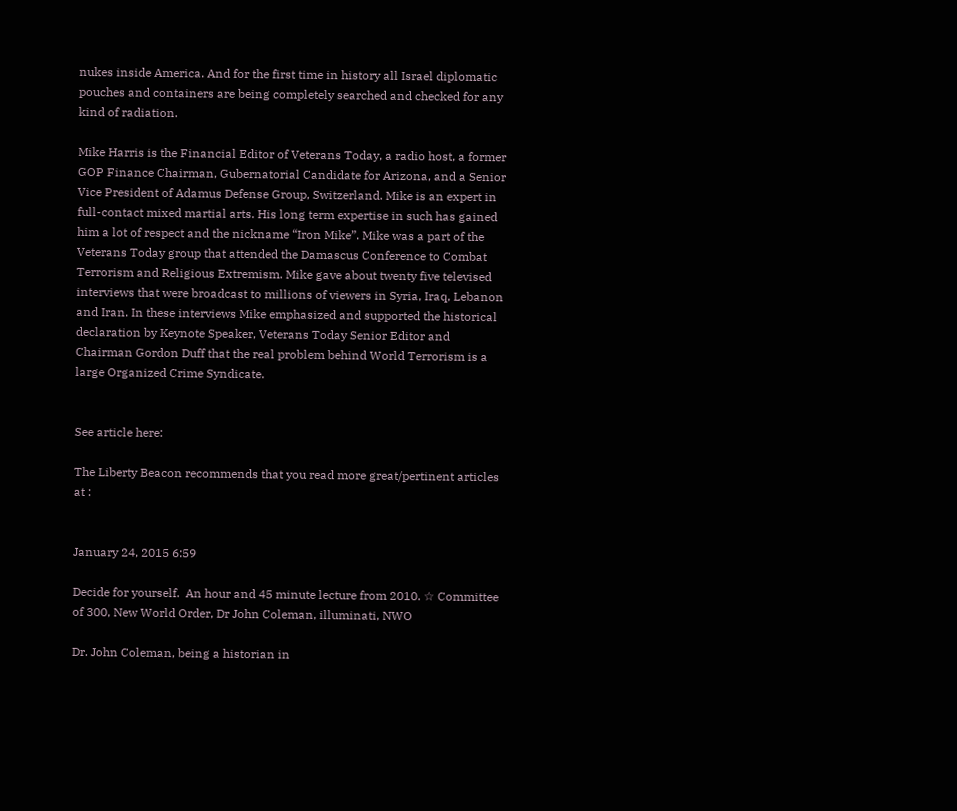nukes inside America. And for the first time in history all Israel diplomatic pouches and containers are being completely searched and checked for any kind of radiation.

Mike Harris is the Financial Editor of Veterans Today, a radio host, a former GOP Finance Chairman, Gubernatorial Candidate for Arizona, and a Senior Vice President of Adamus Defense Group, Switzerland. Mike is an expert in full-contact mixed martial arts. His long term expertise in such has gained him a lot of respect and the nickname “Iron Mike”. Mike was a part of the Veterans Today group that attended the Damascus Conference to Combat Terrorism and Religious Extremism. Mike gave about twenty five televised interviews that were broadcast to millions of viewers in Syria, Iraq, Lebanon and Iran. In these interviews Mike emphasized and supported the historical declaration by Keynote Speaker, Veterans Today Senior Editor and Chairman Gordon Duff that the real problem behind World Terrorism is a large Organized Crime Syndicate.


See article here:

The Liberty Beacon recommends that you read more great/pertinent articles at :


January 24, 2015 6:59

Decide for yourself.  An hour and 45 minute lecture from 2010. ☆ Committee of 300, New World Order, Dr John Coleman, illuminati, NWO

Dr. John Coleman, being a historian in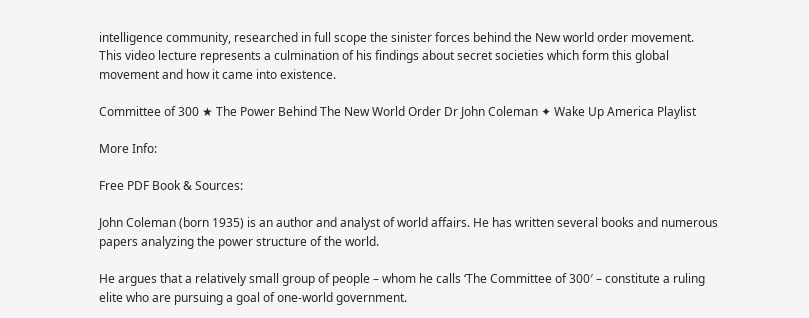intelligence community, researched in full scope the sinister forces behind the New world order movement. This video lecture represents a culmination of his findings about secret societies which form this global movement and how it came into existence.

Committee of 300 ★ The Power Behind The New World Order Dr John Coleman ✦ Wake Up America Playlist

More Info:

Free PDF Book & Sources:

John Coleman (born 1935) is an author and analyst of world affairs. He has written several books and numerous papers analyzing the power structure of the world.

He argues that a relatively small group of people – whom he calls ‘The Committee of 300′ – constitute a ruling elite who are pursuing a goal of one-world government.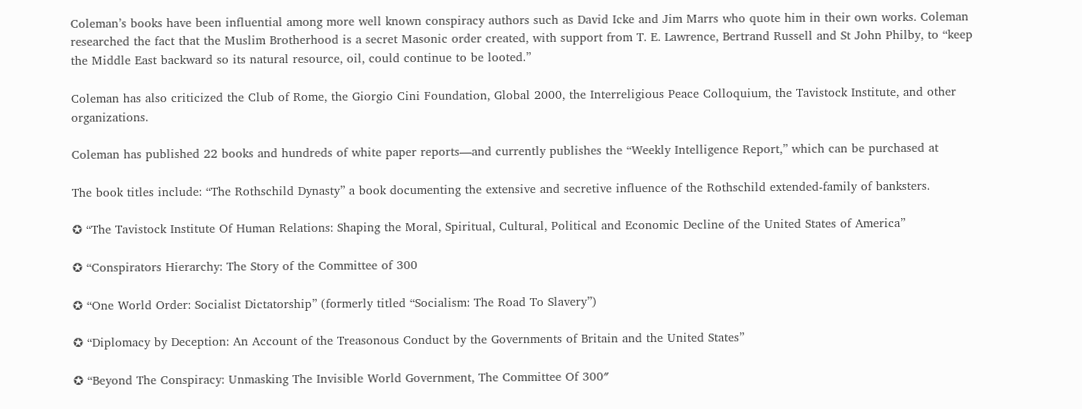Coleman’s books have been influential among more well known conspiracy authors such as David Icke and Jim Marrs who quote him in their own works. Coleman researched the fact that the Muslim Brotherhood is a secret Masonic order created, with support from T. E. Lawrence, Bertrand Russell and St John Philby, to “keep the Middle East backward so its natural resource, oil, could continue to be looted.”

Coleman has also criticized the Club of Rome, the Giorgio Cini Foundation, Global 2000, the Interreligious Peace Colloquium, the Tavistock Institute, and other organizations.

Coleman has published 22 books and hundreds of white paper reports—and currently publishes the “Weekly Intelligence Report,” which can be purchased at

The book titles include: “The Rothschild Dynasty” a book documenting the extensive and secretive influence of the Rothschild extended-family of banksters.

✪ “The Tavistock Institute Of Human Relations: Shaping the Moral, Spiritual, Cultural, Political and Economic Decline of the United States of America”

✪ “Conspirators Hierarchy: The Story of the Committee of 300

✪ “One World Order: Socialist Dictatorship” (formerly titled “Socialism: The Road To Slavery”)

✪ “Diplomacy by Deception: An Account of the Treasonous Conduct by the Governments of Britain and the United States”

✪ “Beyond The Conspiracy: Unmasking The Invisible World Government, The Committee Of 300″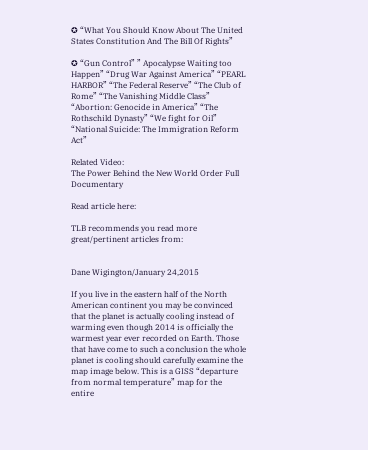✪ “What You Should Know About The United States Constitution And The Bill Of Rights”

✪ “Gun Control” ” Apocalypse Waiting too Happen” “Drug War Against America” “PEARL HARBOR” “The Federal Reserve” “The Club of Rome” “The Vanishing Middle Class” “Abortion: Genocide in America” “The Rothschild Dynasty” “We fight for Oil” “National Suicide: The Immigration Reform Act”

Related Video:
The Power Behind the New World Order Full Documentary

Read article here:

TLB recommends you read more great/pertinent articles from:


Dane Wigington/January 24,2015

If you live in the eastern half of the North American continent you may be convinced that the planet is actually cooling instead of warming even though 2014 is officially the warmest year ever recorded on Earth. Those that have come to such a conclusion the whole planet is cooling should carefully examine the map image below. This is a GISS “departure from normal temperature” map for the entire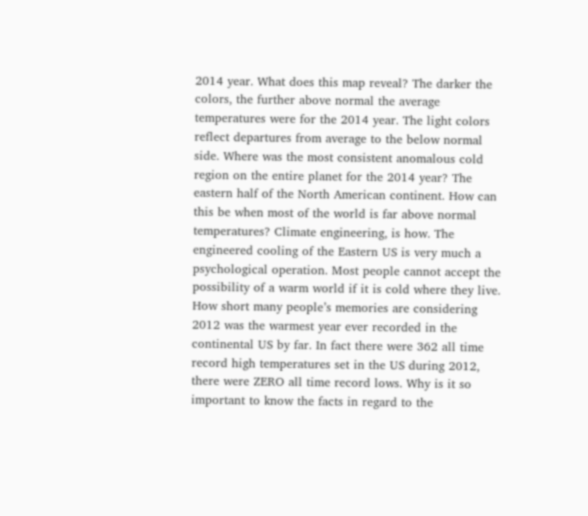2014 year. What does this map reveal? The darker the colors, the further above normal the average temperatures were for the 2014 year. The light colors reflect departures from average to the below normal side. Where was the most consistent anomalous cold region on the entire planet for the 2014 year? The eastern half of the North American continent. How can this be when most of the world is far above normal temperatures? Climate engineering, is how. The engineered cooling of the Eastern US is very much a psychological operation. Most people cannot accept the possibility of a warm world if it is cold where they live. How short many people’s memories are considering 2012 was the warmest year ever recorded in the continental US by far. In fact there were 362 all time record high temperatures set in the US during 2012, there were ZERO all time record lows. Why is it so important to know the facts in regard to the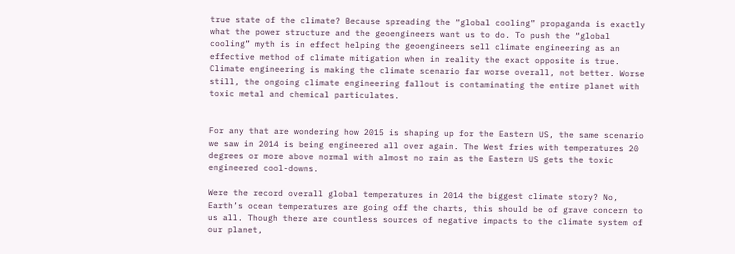true state of the climate? Because spreading the “global cooling” propaganda is exactly what the power structure and the geoengineers want us to do. To push the “global cooling” myth is in effect helping the geoengineers sell climate engineering as an effective method of climate mitigation when in reality the exact opposite is true. Climate engineering is making the climate scenario far worse overall, not better. Worse still, the ongoing climate engineering fallout is contaminating the entire planet with toxic metal and chemical particulates.


For any that are wondering how 2015 is shaping up for the Eastern US, the same scenario we saw in 2014 is being engineered all over again. The West fries with temperatures 20 degrees or more above normal with almost no rain as the Eastern US gets the toxic engineered cool-downs.

Were the record overall global temperatures in 2014 the biggest climate story? No, Earth’s ocean temperatures are going off the charts, this should be of grave concern to us all. Though there are countless sources of negative impacts to the climate system of our planet,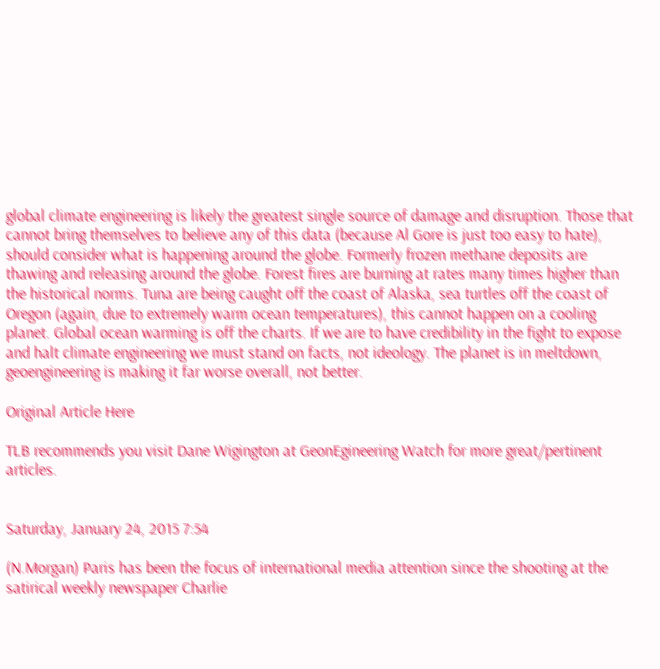global climate engineering is likely the greatest single source of damage and disruption. Those that cannot bring themselves to believe any of this data (because Al Gore is just too easy to hate), should consider what is happening around the globe. Formerly frozen methane deposits are thawing and releasing around the globe. Forest fires are burning at rates many times higher than the historical norms. Tuna are being caught off the coast of Alaska, sea turtles off the coast of Oregon (again, due to extremely warm ocean temperatures), this cannot happen on a cooling planet. Global ocean warming is off the charts. If we are to have credibility in the fight to expose and halt climate engineering we must stand on facts, not ideology. The planet is in meltdown, geoengineering is making it far worse overall, not better.

Original Article Here

TLB recommends you visit Dane Wigington at GeonEgineering Watch for more great/pertinent articles.


Saturday, January 24, 2015 7:54

(N.Morgan) Paris has been the focus of international media attention since the shooting at the satirical weekly newspaper Charlie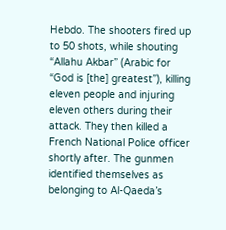Hebdo. The shooters fired up to 50 shots, while shouting “Allahu Akbar” (Arabic for “God is [the] greatest”), killing eleven people and injuring eleven others during their attack. They then killed a French National Police officer shortly after. The gunmen identified themselves as belonging to Al-Qaeda’s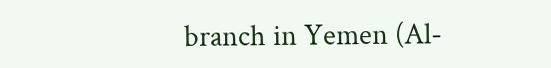branch in Yemen (Al-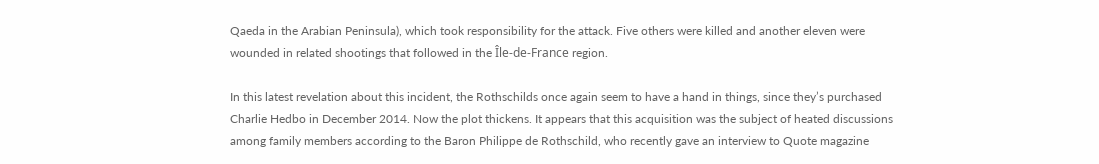Qaeda in the Arabian Peninsula), which took responsibility for the attack. Five others were killed and another eleven were wounded in related shootings that followed in the Île-de-France region.

In this latest revelation about this incident, the Rothschilds once again seem to have a hand in things, since they’s purchased Charlie Hedbo in December 2014. Now the plot thickens. It appears that this acquisition was the subject of heated discussions among family members according to the Baron Philippe de Rothschild, who recently gave an interview to Quote magazine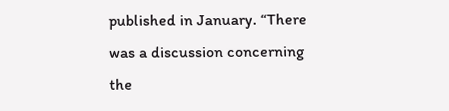published in January. “There was a discussion concerning the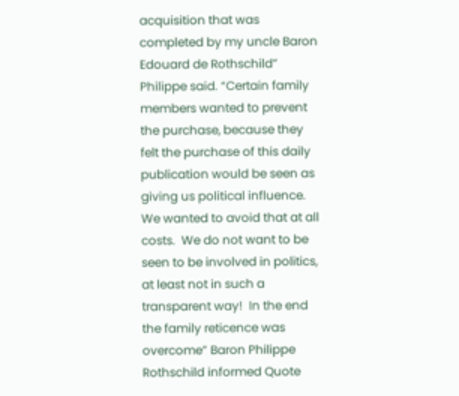acquisition that was completed by my uncle Baron Edouard de Rothschild” Philippe said. “Certain family members wanted to prevent the purchase, because they felt the purchase of this daily publication would be seen as giving us political influence.  We wanted to avoid that at all costs.  We do not want to be seen to be involved in politics, at least not in such a transparent way!  In the end the family reticence was overcome” Baron Philippe Rothschild informed Quote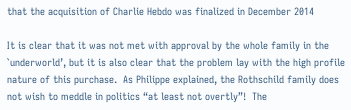that the acquisition of Charlie Hebdo was finalized in December 2014

It is clear that it was not met with approval by the whole family in the `underworld’, but it is also clear that the problem lay with the high profile nature of this purchase.  As Philippe explained, the Rothschild family does not wish to meddle in politics “at least not overtly”!  The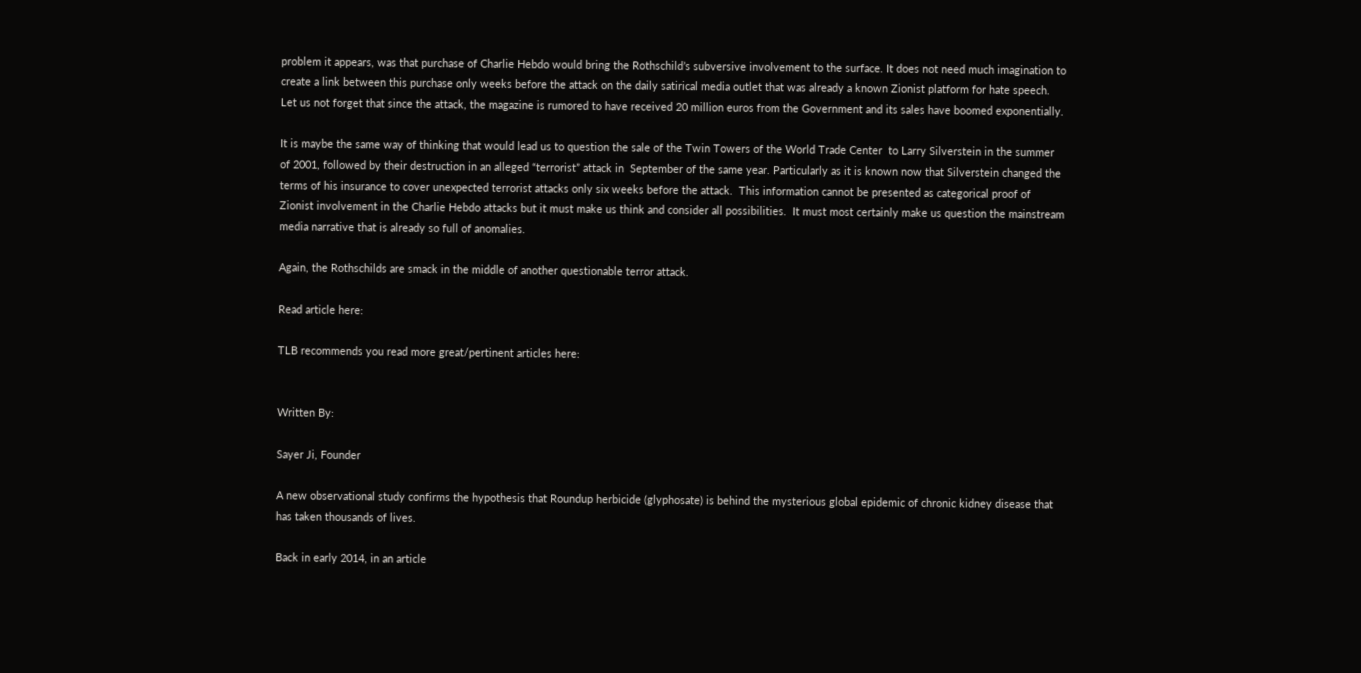problem it appears, was that purchase of Charlie Hebdo would bring the Rothschild’s subversive involvement to the surface. It does not need much imagination to create a link between this purchase only weeks before the attack on the daily satirical media outlet that was already a known Zionist platform for hate speech. Let us not forget that since the attack, the magazine is rumored to have received 20 million euros from the Government and its sales have boomed exponentially.

It is maybe the same way of thinking that would lead us to question the sale of the Twin Towers of the World Trade Center  to Larry Silverstein in the summer of 2001, followed by their destruction in an alleged “terrorist” attack in  September of the same year. Particularly as it is known now that Silverstein changed the terms of his insurance to cover unexpected terrorist attacks only six weeks before the attack.  This information cannot be presented as categorical proof of Zionist involvement in the Charlie Hebdo attacks but it must make us think and consider all possibilities.  It must most certainly make us question the mainstream media narrative that is already so full of anomalies.

Again, the Rothschilds are smack in the middle of another questionable terror attack.

Read article here:

TLB recommends you read more great/pertinent articles here:


Written By:

Sayer Ji, Founder

A new observational study confirms the hypothesis that Roundup herbicide (glyphosate) is behind the mysterious global epidemic of chronic kidney disease that has taken thousands of lives.

Back in early 2014, in an article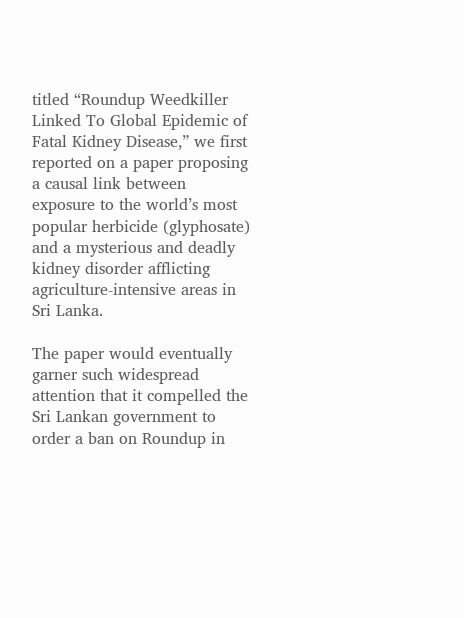titled “Roundup Weedkiller Linked To Global Epidemic of Fatal Kidney Disease,” we first reported on a paper proposing a causal link between exposure to the world’s most popular herbicide (glyphosate) and a mysterious and deadly kidney disorder afflicting agriculture-intensive areas in Sri Lanka.

The paper would eventually garner such widespread attention that it compelled the Sri Lankan government to order a ban on Roundup in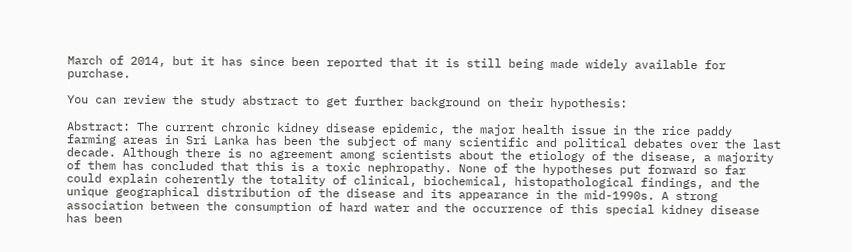March of 2014, but it has since been reported that it is still being made widely available for purchase.

You can review the study abstract to get further background on their hypothesis:

Abstract: The current chronic kidney disease epidemic, the major health issue in the rice paddy farming areas in Sri Lanka has been the subject of many scientific and political debates over the last decade. Although there is no agreement among scientists about the etiology of the disease, a majority of them has concluded that this is a toxic nephropathy. None of the hypotheses put forward so far could explain coherently the totality of clinical, biochemical, histopathological findings, and the unique geographical distribution of the disease and its appearance in the mid-1990s. A strong association between the consumption of hard water and the occurrence of this special kidney disease has been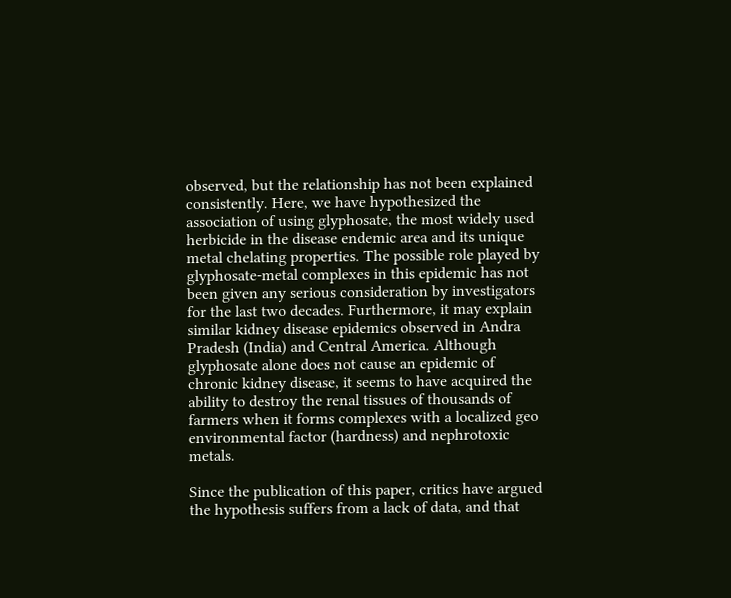observed, but the relationship has not been explained consistently. Here, we have hypothesized the association of using glyphosate, the most widely used herbicide in the disease endemic area and its unique metal chelating properties. The possible role played by glyphosate-metal complexes in this epidemic has not been given any serious consideration by investigators for the last two decades. Furthermore, it may explain similar kidney disease epidemics observed in Andra Pradesh (India) and Central America. Although glyphosate alone does not cause an epidemic of chronic kidney disease, it seems to have acquired the ability to destroy the renal tissues of thousands of farmers when it forms complexes with a localized geo environmental factor (hardness) and nephrotoxic metals.

Since the publication of this paper, critics have argued the hypothesis suffers from a lack of data, and that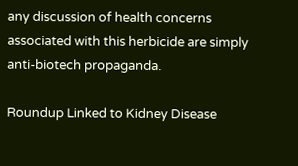any discussion of health concerns associated with this herbicide are simply anti-biotech propaganda.

Roundup Linked to Kidney Disease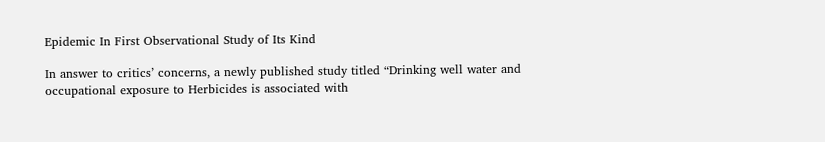Epidemic In First Observational Study of Its Kind

In answer to critics’ concerns, a newly published study titled “Drinking well water and occupational exposure to Herbicides is associated with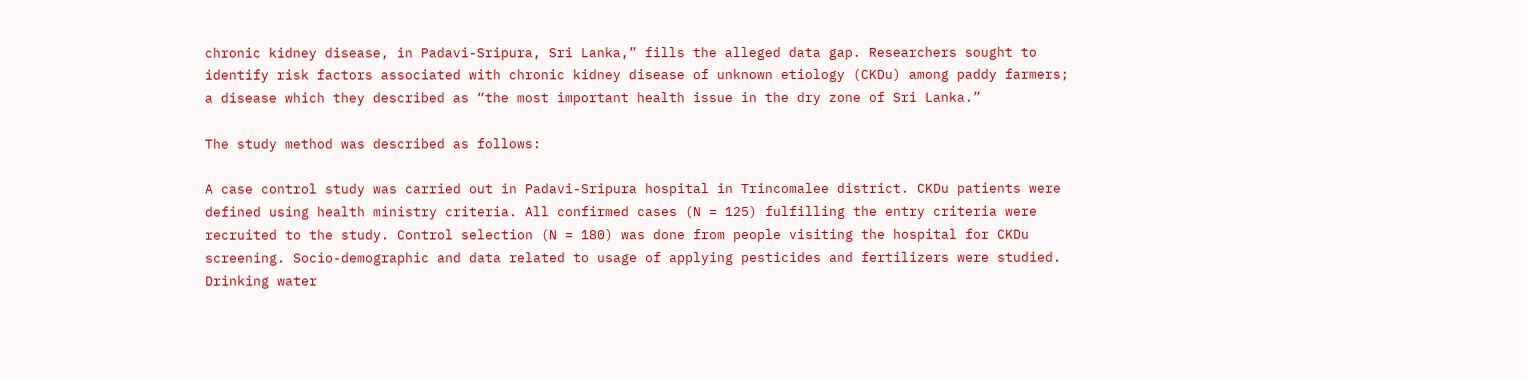chronic kidney disease, in Padavi-Sripura, Sri Lanka,” fills the alleged data gap. Researchers sought to identify risk factors associated with chronic kidney disease of unknown etiology (CKDu) among paddy farmers; a disease which they described as “the most important health issue in the dry zone of Sri Lanka.”

The study method was described as follows:

A case control study was carried out in Padavi-Sripura hospital in Trincomalee district. CKDu patients were defined using health ministry criteria. All confirmed cases (N = 125) fulfilling the entry criteria were recruited to the study. Control selection (N = 180) was done from people visiting the hospital for CKDu screening. Socio-demographic and data related to usage of applying pesticides and fertilizers were studied. Drinking water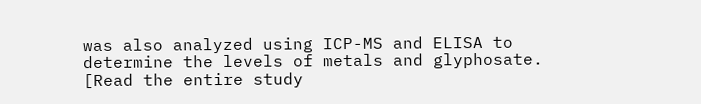was also analyzed using ICP-MS and ELISA to determine the levels of metals and glyphosate. [Read the entire study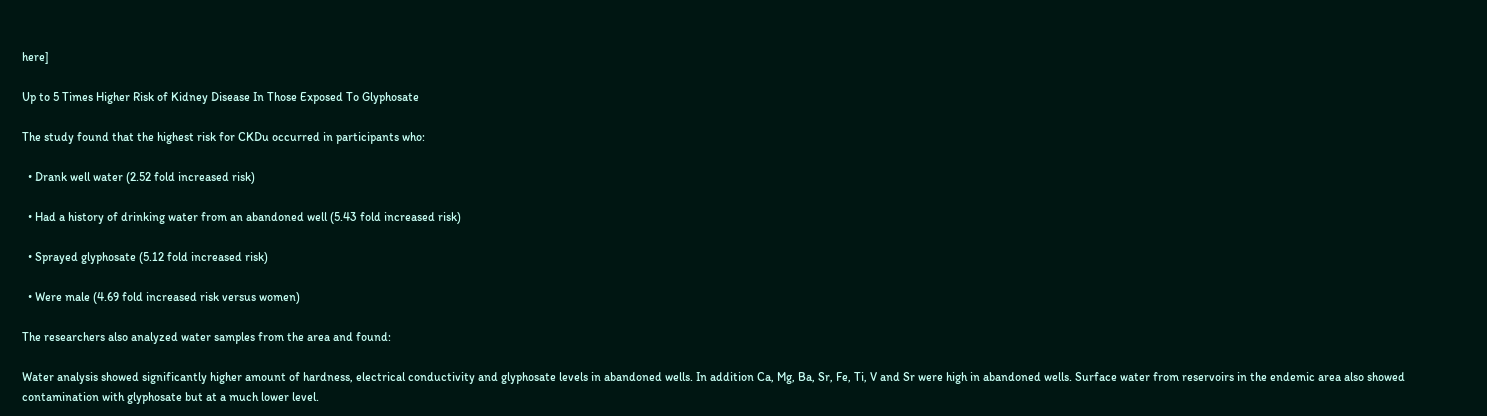here]

Up to 5 Times Higher Risk of Kidney Disease In Those Exposed To Glyphosate

The study found that the highest risk for CKDu occurred in participants who:

  • Drank well water (2.52 fold increased risk)

  • Had a history of drinking water from an abandoned well (5.43 fold increased risk)

  • Sprayed glyphosate (5.12 fold increased risk)

  • Were male (4.69 fold increased risk versus women)

The researchers also analyzed water samples from the area and found:

Water analysis showed significantly higher amount of hardness, electrical conductivity and glyphosate levels in abandoned wells. In addition Ca, Mg, Ba, Sr, Fe, Ti, V and Sr were high in abandoned wells. Surface water from reservoirs in the endemic area also showed contamination with glyphosate but at a much lower level.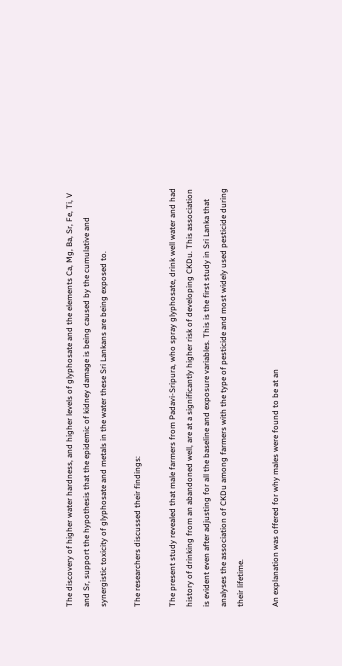The discovery of higher water hardness, and higher levels of glyphosate and the elements Ca, Mg, Ba, Sr, Fe, Ti, V and Sr, support the hypothesis that the epidemic of kidney damage is being caused by the cumulative and synergistic toxicity of glyphosate and metals in the water these Sri Lankans are being exposed to.

The researchers discussed their findings:

The present study revealed that male farmers from Padavi-Sripura, who spray glyphosate, drink well water and had history of drinking from an abandoned well, are at a significantly higher risk of developing CKDu. This association is evident even after adjusting for all the baseline and exposure variables. This is the first study in Sri Lanka that analyses the association of CKDu among farmers with the type of pesticide and most widely used pesticide during their lifetime.

An explanation was offered for why males were found to be at an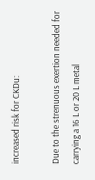increased risk for CKDu:

Due to the strenuous exertion needed for carrying a 16 L or 20 L metal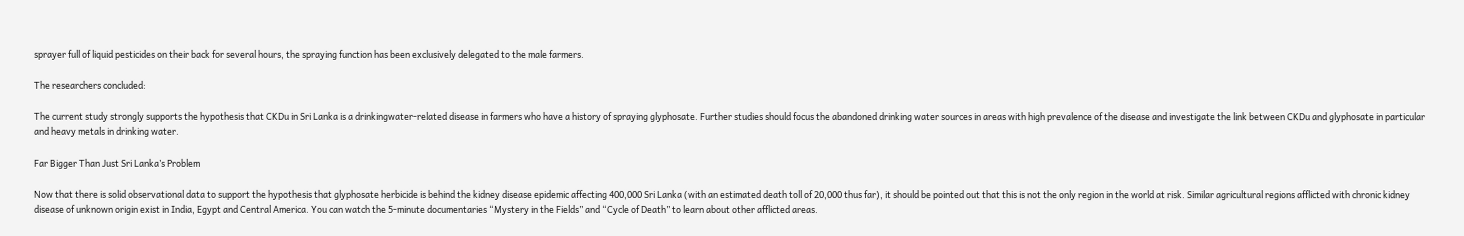sprayer full of liquid pesticides on their back for several hours, the spraying function has been exclusively delegated to the male farmers.

The researchers concluded:

The current study strongly supports the hypothesis that CKDu in Sri Lanka is a drinkingwater-related disease in farmers who have a history of spraying glyphosate. Further studies should focus the abandoned drinking water sources in areas with high prevalence of the disease and investigate the link between CKDu and glyphosate in particular and heavy metals in drinking water.

Far Bigger Than Just Sri Lanka’s Problem

Now that there is solid observational data to support the hypothesis that glyphosate herbicide is behind the kidney disease epidemic affecting 400,000 Sri Lanka (with an estimated death toll of 20,000 thus far), it should be pointed out that this is not the only region in the world at risk. Similar agricultural regions afflicted with chronic kidney disease of unknown origin exist in India, Egypt and Central America. You can watch the 5-minute documentaries “Mystery in the Fields” and “Cycle of Death” to learn about other afflicted areas.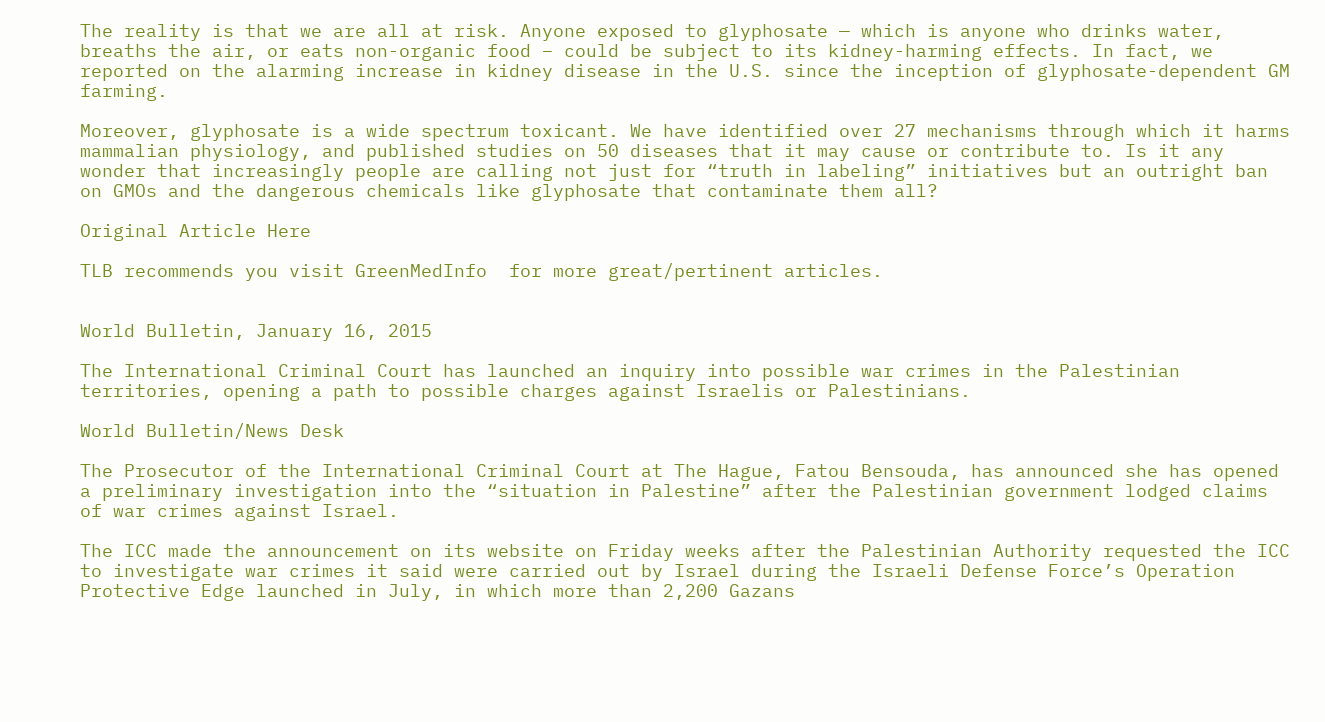The reality is that we are all at risk. Anyone exposed to glyphosate — which is anyone who drinks water, breaths the air, or eats non-organic food – could be subject to its kidney-harming effects. In fact, we reported on the alarming increase in kidney disease in the U.S. since the inception of glyphosate-dependent GM farming.

Moreover, glyphosate is a wide spectrum toxicant. We have identified over 27 mechanisms through which it harms mammalian physiology, and published studies on 50 diseases that it may cause or contribute to. Is it any wonder that increasingly people are calling not just for “truth in labeling” initiatives but an outright ban on GMOs and the dangerous chemicals like glyphosate that contaminate them all?

Original Article Here

TLB recommends you visit GreenMedInfo  for more great/pertinent articles.


World Bulletin, January 16, 2015

The International Criminal Court has launched an inquiry into possible war crimes in the Palestinian territories, opening a path to possible charges against Israelis or Palestinians.

World Bulletin/News Desk

The Prosecutor of the International Criminal Court at The Hague, Fatou Bensouda, has announced she has opened a preliminary investigation into the “situation in Palestine” after the Palestinian government lodged claims of war crimes against Israel.

The ICC made the announcement on its website on Friday weeks after the Palestinian Authority requested the ICC to investigate war crimes it said were carried out by Israel during the Israeli Defense Force’s Operation Protective Edge launched in July, in which more than 2,200 Gazans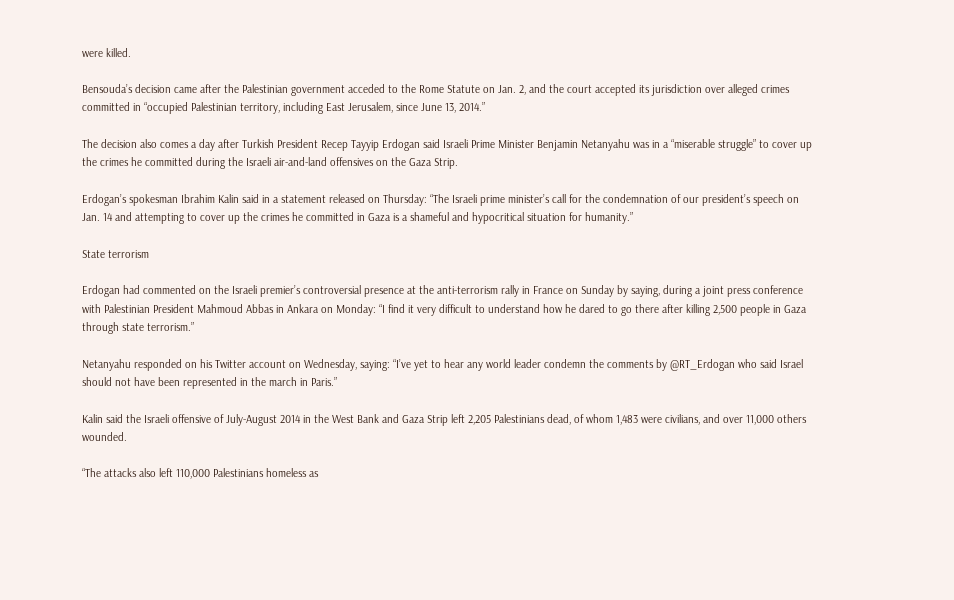were killed.

Bensouda’s decision came after the Palestinian government acceded to the Rome Statute on Jan. 2, and the court accepted its jurisdiction over alleged crimes committed in “occupied Palestinian territory, including East Jerusalem, since June 13, 2014.”

The decision also comes a day after Turkish President Recep Tayyip Erdogan said Israeli Prime Minister Benjamin Netanyahu was in a “miserable struggle” to cover up the crimes he committed during the Israeli air-and-land offensives on the Gaza Strip.

Erdogan’s spokesman Ibrahim Kalin said in a statement released on Thursday: “The Israeli prime minister’s call for the condemnation of our president’s speech on Jan. 14 and attempting to cover up the crimes he committed in Gaza is a shameful and hypocritical situation for humanity.”

State terrorism

Erdogan had commented on the Israeli premier’s controversial presence at the anti-terrorism rally in France on Sunday by saying, during a joint press conference with Palestinian President Mahmoud Abbas in Ankara on Monday: “I find it very difficult to understand how he dared to go there after killing 2,500 people in Gaza through state terrorism.”

Netanyahu responded on his Twitter account on Wednesday, saying: “I’ve yet to hear any world leader condemn the comments by @RT_Erdogan who said Israel should not have been represented in the march in Paris.”

Kalin said the Israeli offensive of July-August 2014 in the West Bank and Gaza Strip left 2,205 Palestinians dead, of whom 1,483 were civilians, and over 11,000 others wounded.

“The attacks also left 110,000 Palestinians homeless as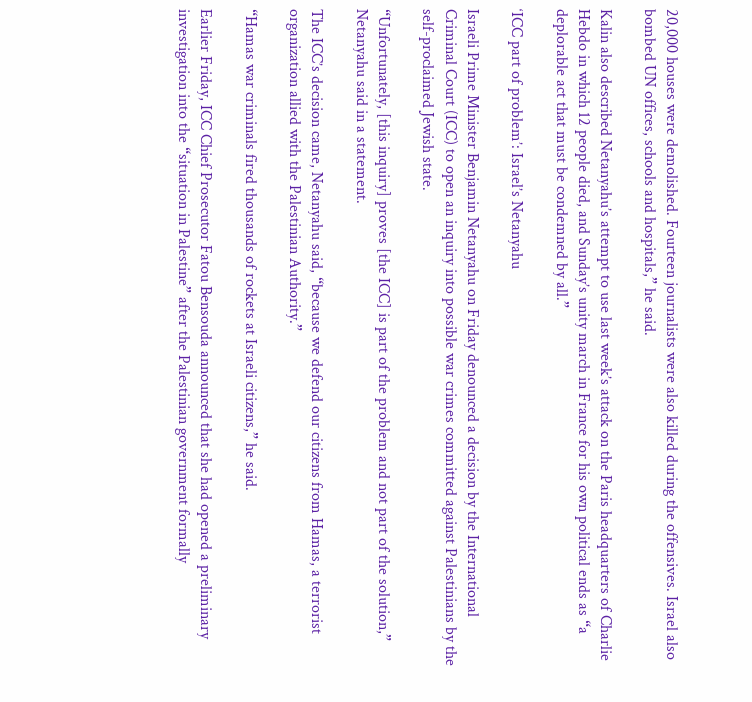20,000 houses were demolished. Fourteen journalists were also killed during the offensives. Israel also bombed UN offices, schools and hospitals,” he said.

Kalin also described Netanyahu’s attempt to use last week’s attack on the Paris headquarters of Charlie Hebdo in which 12 people died, and Sunday’s unity march in France for his own political ends as “a deplorable act that must be condemned by all.”

‘ICC part of problem’: Israel’s Netanyahu

Israeli Prime Minister Benjamin Netanyahu on Friday denounced a decision by the International Criminal Court (ICC) to open an inquiry into possible war crimes committed against Palestinians by the self-proclaimed Jewish state.

“Unfortunately, [this inquiry] proves [the ICC] is part of the problem and not part of the solution,” Netanyahu said in a statement.

The ICC’s decision came, Netanyahu said, “because we defend our citizens from Hamas, a terrorist organization allied with the Palestinian Authority.”

“Hamas war criminals fired thousands of rockets at Israeli citizens,” he said.

Earlier Friday, ICC Chief Prosecutor Fatou Bensouda announced that she had opened a preliminary investigation into the “situation in Palestine” after the Palestinian government formally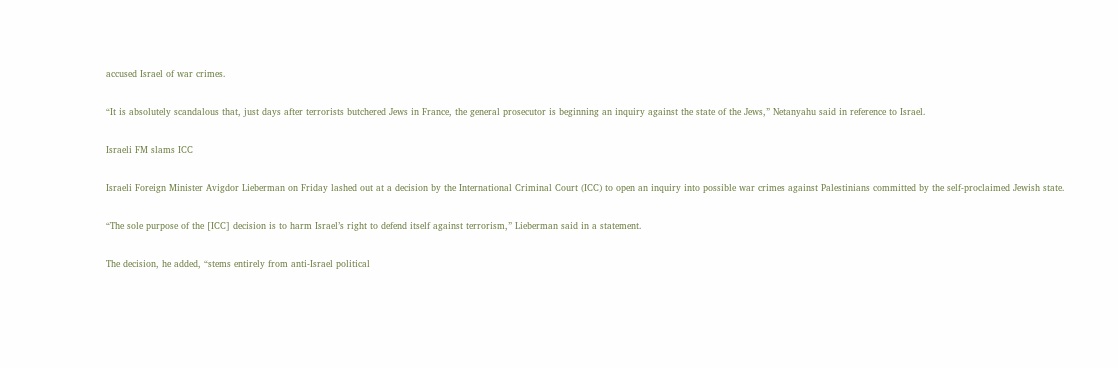accused Israel of war crimes.

“It is absolutely scandalous that, just days after terrorists butchered Jews in France, the general prosecutor is beginning an inquiry against the state of the Jews,” Netanyahu said in reference to Israel.

Israeli FM slams ICC

Israeli Foreign Minister Avigdor Lieberman on Friday lashed out at a decision by the International Criminal Court (ICC) to open an inquiry into possible war crimes against Palestinians committed by the self-proclaimed Jewish state.

“The sole purpose of the [ICC] decision is to harm Israel’s right to defend itself against terrorism,” Lieberman said in a statement.

The decision, he added, “stems entirely from anti-Israel political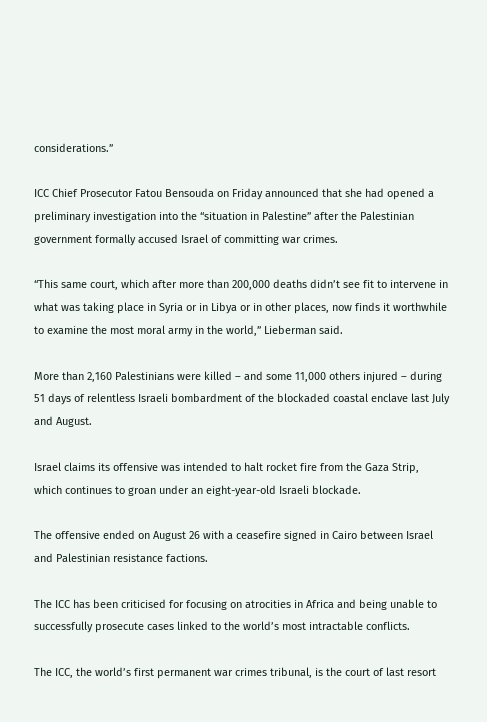considerations.”

ICC Chief Prosecutor Fatou Bensouda on Friday announced that she had opened a preliminary investigation into the “situation in Palestine” after the Palestinian government formally accused Israel of committing war crimes.

“This same court, which after more than 200,000 deaths didn’t see fit to intervene in what was taking place in Syria or in Libya or in other places, now finds it worthwhile to examine the most moral army in the world,” Lieberman said.

More than 2,160 Palestinians were killed – and some 11,000 others injured – during 51 days of relentless Israeli bombardment of the blockaded coastal enclave last July and August.

Israel claims its offensive was intended to halt rocket fire from the Gaza Strip, which continues to groan under an eight-year-old Israeli blockade.

The offensive ended on August 26 with a ceasefire signed in Cairo between Israel and Palestinian resistance factions.

The ICC has been criticised for focusing on atrocities in Africa and being unable to successfully prosecute cases linked to the world’s most intractable conflicts.

The ICC, the world’s first permanent war crimes tribunal, is the court of last resort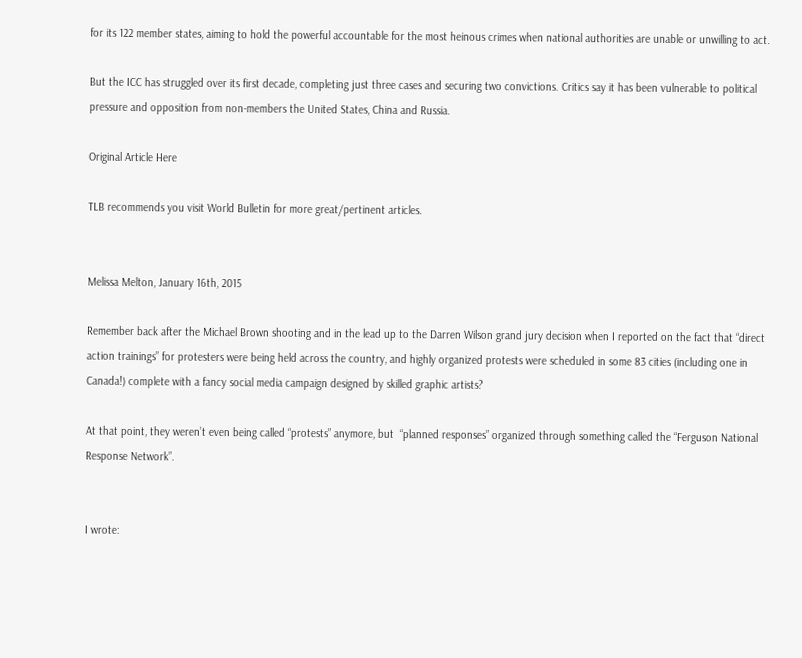for its 122 member states, aiming to hold the powerful accountable for the most heinous crimes when national authorities are unable or unwilling to act.

But the ICC has struggled over its first decade, completing just three cases and securing two convictions. Critics say it has been vulnerable to political pressure and opposition from non-members the United States, China and Russia.

Original Article Here

TLB recommends you visit World Bulletin for more great/pertinent articles.


Melissa Melton, January 16th, 2015

Remember back after the Michael Brown shooting and in the lead up to the Darren Wilson grand jury decision when I reported on the fact that “direct action trainings” for protesters were being held across the country, and highly organized protests were scheduled in some 83 cities (including one in Canada!) complete with a fancy social media campaign designed by skilled graphic artists?

At that point, they weren’t even being called “protests” anymore, but  “planned responses” organized through something called the “Ferguson National Response Network”.


I wrote: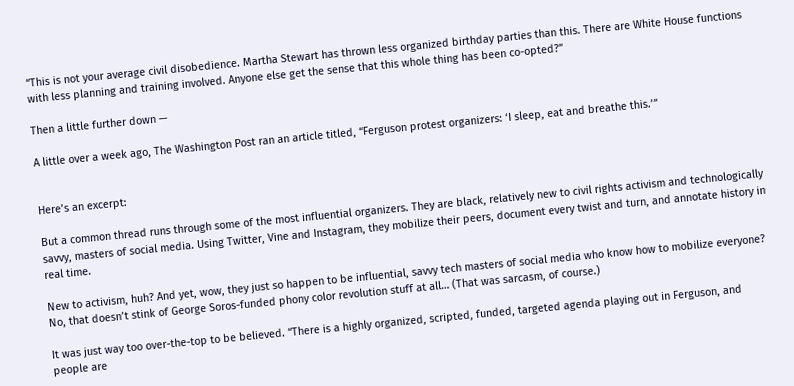“This is not your average civil disobedience. Martha Stewart has thrown less organized birthday parties than this. There are White House functions with less planning and training involved. Anyone else get the sense that this whole thing has been co-opted?”

Then a little further down —

A little over a week ago, The Washington Post ran an article titled, “Ferguson protest organizers: ‘I sleep, eat and breathe this.’”


Here’s an excerpt:

But a common thread runs through some of the most influential organizers. They are black, relatively new to civil rights activism and technologically savvy, masters of social media. Using Twitter, Vine and Instagram, they mobilize their peers, document every twist and turn, and annotate history in real time.

New to activism, huh? And yet, wow, they just so happen to be influential, savvy tech masters of social media who know how to mobilize everyone? No, that doesn’t stink of George Soros-funded phony color revolution stuff at all… (That was sarcasm, of course.)

It was just way too over-the-top to be believed. “There is a highly organized, scripted, funded, targeted agenda playing out in Ferguson, and people are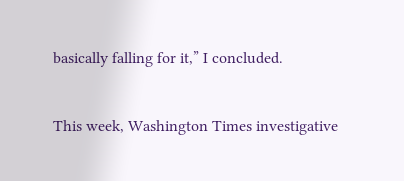basically falling for it,” I concluded.


This week, Washington Times investigative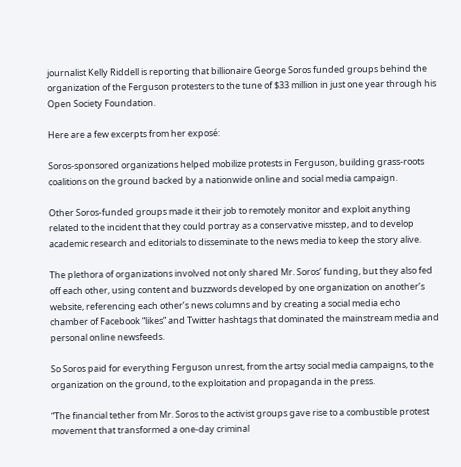journalist Kelly Riddell is reporting that billionaire George Soros funded groups behind the organization of the Ferguson protesters to the tune of $33 million in just one year through his Open Society Foundation.

Here are a few excerpts from her exposé:

Soros-sponsored organizations helped mobilize protests in Ferguson, building grass-roots coalitions on the ground backed by a nationwide online and social media campaign.

Other Soros-funded groups made it their job to remotely monitor and exploit anything related to the incident that they could portray as a conservative misstep, and to develop academic research and editorials to disseminate to the news media to keep the story alive.

The plethora of organizations involved not only shared Mr. Soros‘ funding, but they also fed off each other, using content and buzzwords developed by one organization on another’s website, referencing each other’s news columns and by creating a social media echo chamber of Facebook “likes” and Twitter hashtags that dominated the mainstream media and personal online newsfeeds.

So Soros paid for everything Ferguson unrest, from the artsy social media campaigns, to the organization on the ground, to the exploitation and propaganda in the press.

“The financial tether from Mr. Soros to the activist groups gave rise to a combustible protest movement that transformed a one-day criminal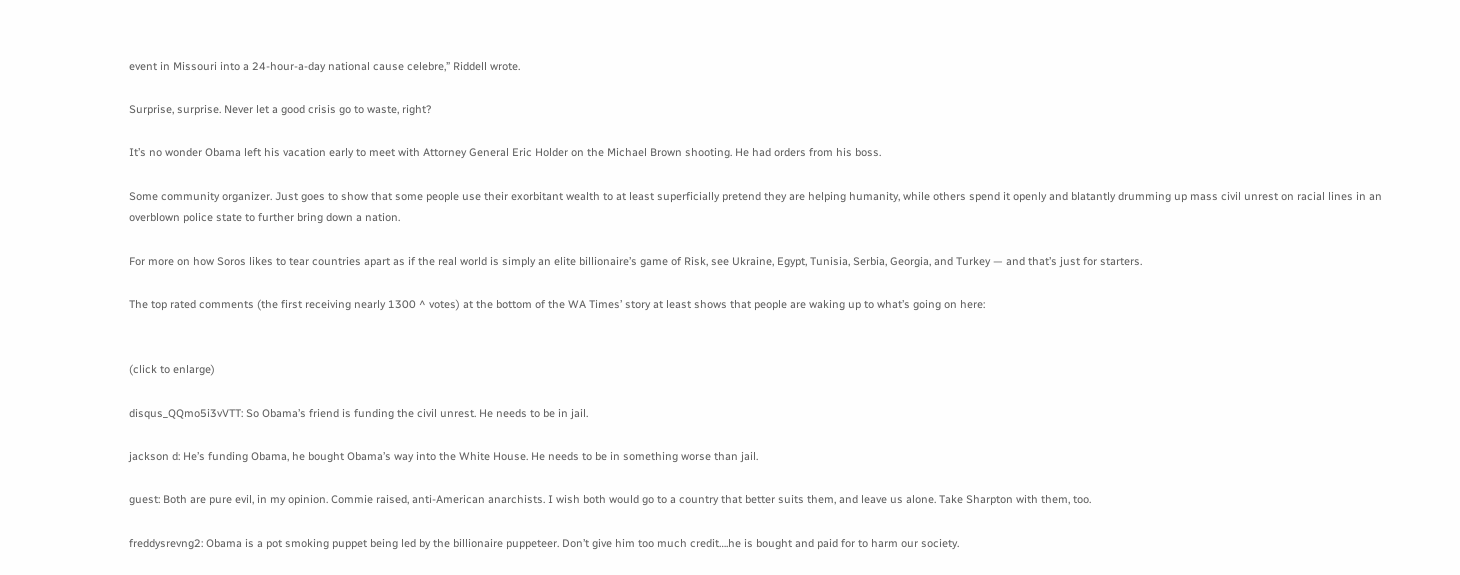event in Missouri into a 24-hour-a-day national cause celebre,” Riddell wrote.

Surprise, surprise. Never let a good crisis go to waste, right?

It’s no wonder Obama left his vacation early to meet with Attorney General Eric Holder on the Michael Brown shooting. He had orders from his boss.

Some community organizer. Just goes to show that some people use their exorbitant wealth to at least superficially pretend they are helping humanity, while others spend it openly and blatantly drumming up mass civil unrest on racial lines in an overblown police state to further bring down a nation.

For more on how Soros likes to tear countries apart as if the real world is simply an elite billionaire’s game of Risk, see Ukraine, Egypt, Tunisia, Serbia, Georgia, and Turkey — and that’s just for starters.

The top rated comments (the first receiving nearly 1300 ^ votes) at the bottom of the WA Times’ story at least shows that people are waking up to what’s going on here:


(click to enlarge)

disqus_QQmo5i3vVTT: So Obama’s friend is funding the civil unrest. He needs to be in jail.

jackson d: He’s funding Obama, he bought Obama’s way into the White House. He needs to be in something worse than jail.

guest: Both are pure evil, in my opinion. Commie raised, anti-American anarchists. I wish both would go to a country that better suits them, and leave us alone. Take Sharpton with them, too.

freddysrevng2: Obama is a pot smoking puppet being led by the billionaire puppeteer. Don’t give him too much credit….he is bought and paid for to harm our society.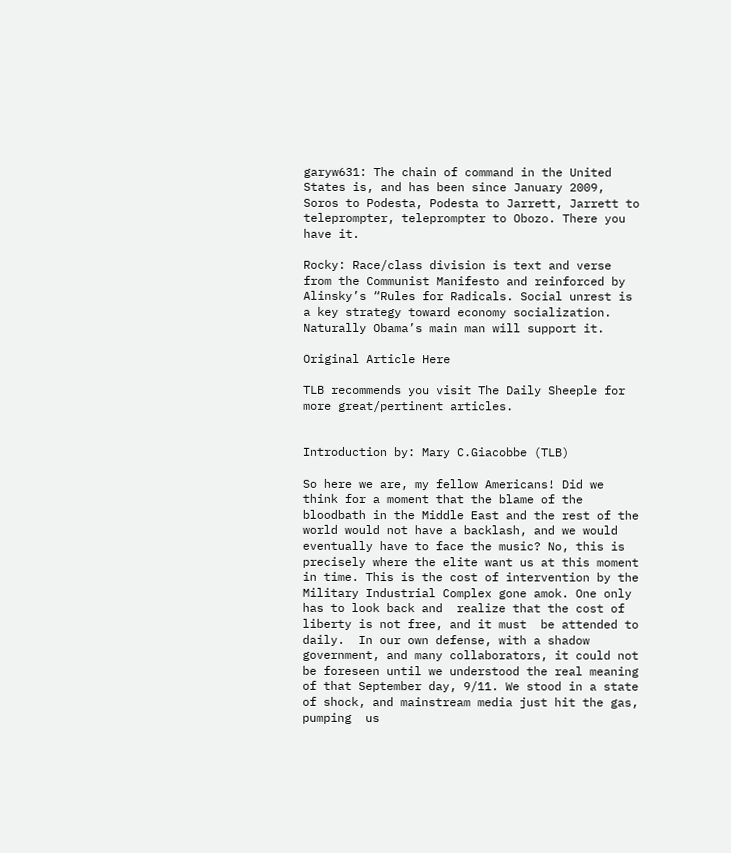garyw631: The chain of command in the United States is, and has been since January 2009, Soros to Podesta, Podesta to Jarrett, Jarrett to teleprompter, teleprompter to Obozo. There you have it.

Rocky: Race/class division is text and verse from the Communist Manifesto and reinforced by Alinsky’s “Rules for Radicals. Social unrest is a key strategy toward economy socialization. Naturally Obama’s main man will support it.

Original Article Here

TLB recommends you visit The Daily Sheeple for more great/pertinent articles.


Introduction by: Mary C.Giacobbe (TLB)

So here we are, my fellow Americans! Did we think for a moment that the blame of the bloodbath in the Middle East and the rest of the world would not have a backlash, and we would eventually have to face the music? No, this is precisely where the elite want us at this moment in time. This is the cost of intervention by the Military Industrial Complex gone amok. One only has to look back and  realize that the cost of liberty is not free, and it must  be attended to daily.  In our own defense, with a shadow government, and many collaborators, it could not be foreseen until we understood the real meaning of that September day, 9/11. We stood in a state of shock, and mainstream media just hit the gas, pumping  us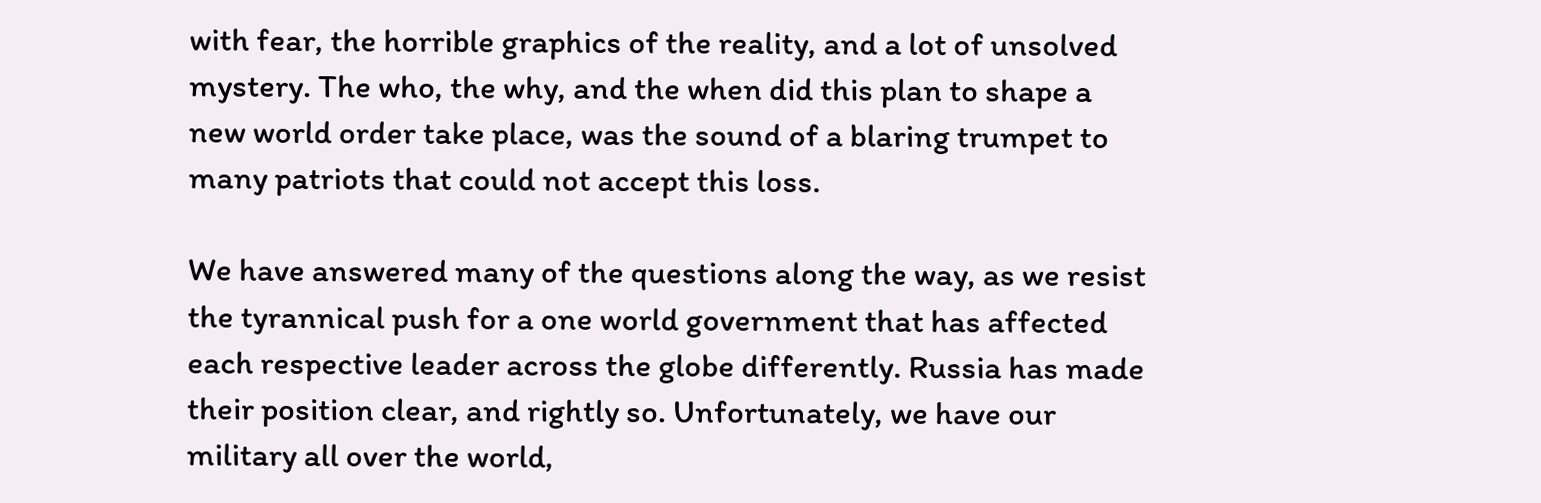with fear, the horrible graphics of the reality, and a lot of unsolved mystery. The who, the why, and the when did this plan to shape a new world order take place, was the sound of a blaring trumpet to many patriots that could not accept this loss.

We have answered many of the questions along the way, as we resist the tyrannical push for a one world government that has affected each respective leader across the globe differently. Russia has made their position clear, and rightly so. Unfortunately, we have our military all over the world,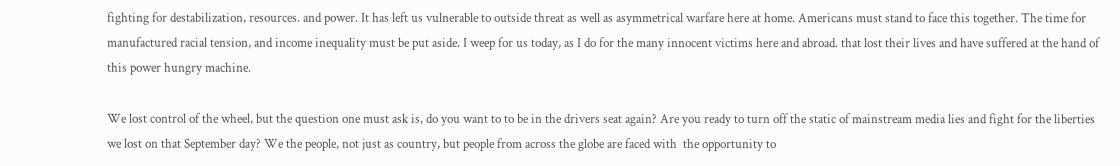fighting for destabilization, resources. and power. It has left us vulnerable to outside threat as well as asymmetrical warfare here at home. Americans must stand to face this together. The time for manufactured racial tension, and income inequality must be put aside. I weep for us today, as I do for the many innocent victims here and abroad. that lost their lives and have suffered at the hand of this power hungry machine.

We lost control of the wheel, but the question one must ask is, do you want to to be in the drivers seat again? Are you ready to turn off the static of mainstream media lies and fight for the liberties we lost on that September day? We the people, not just as country, but people from across the globe are faced with  the opportunity to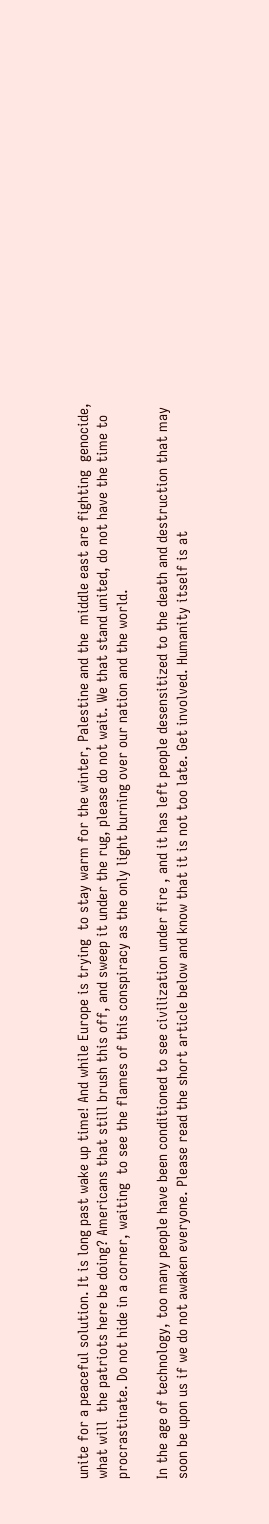unite for a peaceful solution. It is long past wake up time! And while Europe is trying  to stay warm for the winter, Palestine and the  middle east are fighting  genocide, what will  the patriots here be doing? Americans that still brush this off, and sweep it under the rug, please do not wait. We that stand united, do not have the time to procrastinate. Do not hide in a corner, waiting  to see the flames of this conspiracy as the only light burning over our nation and the world.

In the age of technology, too many people have been conditioned to see civilization under fire , and it has left people desensitized to the death and destruction that may soon be upon us if we do not awaken everyone. Please read the short article below and know that it is not too late. Get involved. Humanity itself is at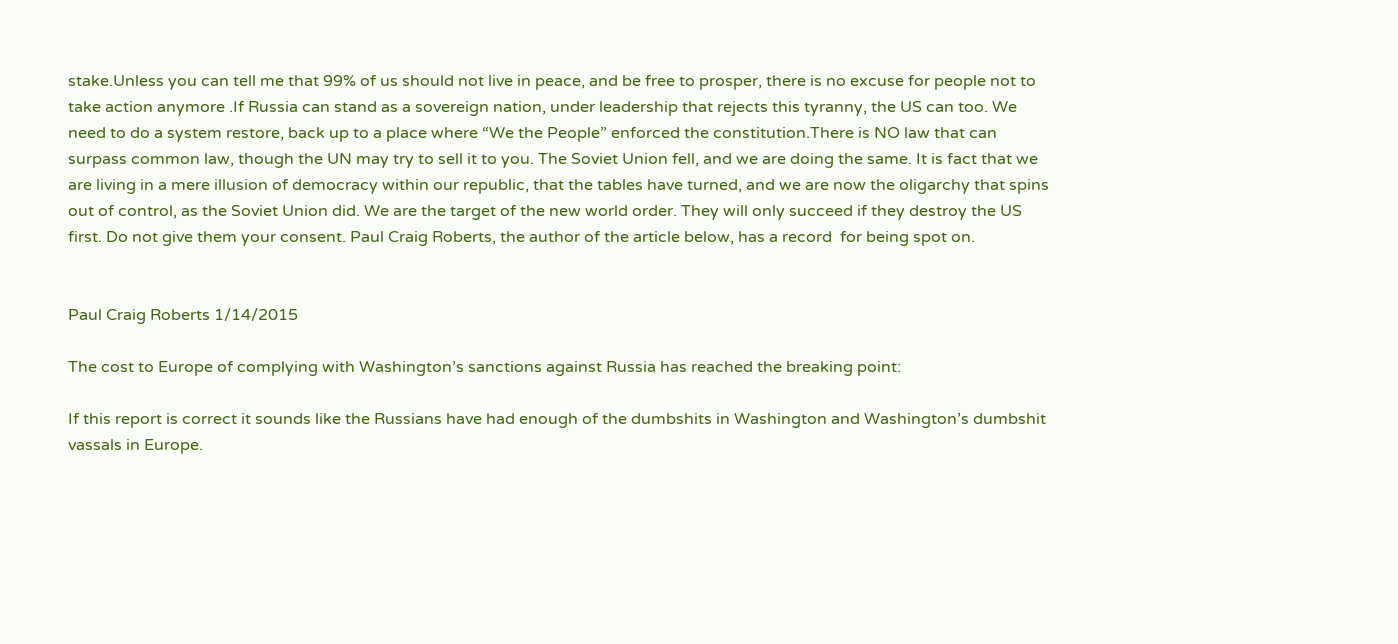stake.Unless you can tell me that 99% of us should not live in peace, and be free to prosper, there is no excuse for people not to take action anymore .If Russia can stand as a sovereign nation, under leadership that rejects this tyranny, the US can too. We need to do a system restore, back up to a place where “We the People” enforced the constitution.There is NO law that can surpass common law, though the UN may try to sell it to you. The Soviet Union fell, and we are doing the same. It is fact that we are living in a mere illusion of democracy within our republic, that the tables have turned, and we are now the oligarchy that spins out of control, as the Soviet Union did. We are the target of the new world order. They will only succeed if they destroy the US first. Do not give them your consent. Paul Craig Roberts, the author of the article below, has a record  for being spot on.


Paul Craig Roberts 1/14/2015

The cost to Europe of complying with Washington’s sanctions against Russia has reached the breaking point:

If this report is correct it sounds like the Russians have had enough of the dumbshits in Washington and Washington’s dumbshit vassals in Europe.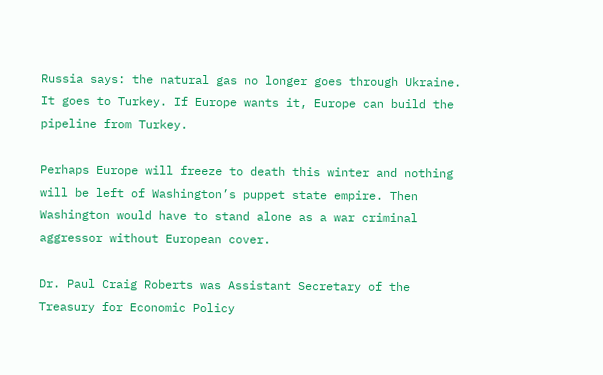Russia says: the natural gas no longer goes through Ukraine. It goes to Turkey. If Europe wants it, Europe can build the pipeline from Turkey.

Perhaps Europe will freeze to death this winter and nothing will be left of Washington’s puppet state empire. Then Washington would have to stand alone as a war criminal aggressor without European cover.

Dr. Paul Craig Roberts was Assistant Secretary of the Treasury for Economic Policy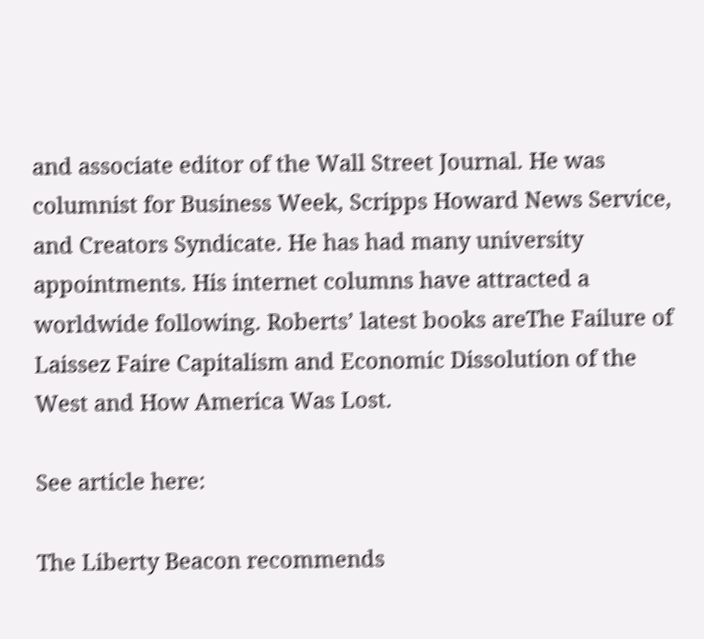and associate editor of the Wall Street Journal. He was columnist for Business Week, Scripps Howard News Service, and Creators Syndicate. He has had many university appointments. His internet columns have attracted a worldwide following. Roberts’ latest books areThe Failure of Laissez Faire Capitalism and Economic Dissolution of the West and How America Was Lost.

See article here:

The Liberty Beacon recommends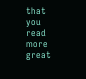that you  read more great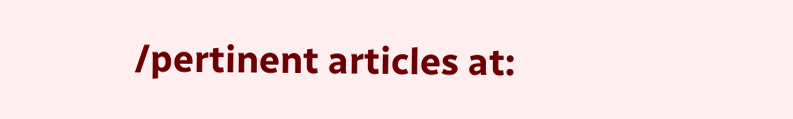/pertinent articles at: